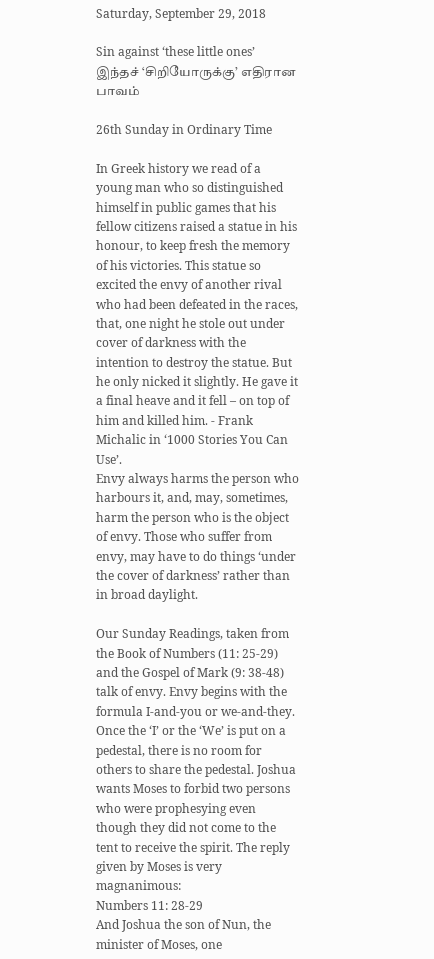Saturday, September 29, 2018

Sin against ‘these little ones’ இந்தச் ‘சிறியோருக்கு’ எதிரான பாவம்

26th Sunday in Ordinary Time

In Greek history we read of a young man who so distinguished himself in public games that his fellow citizens raised a statue in his honour, to keep fresh the memory of his victories. This statue so excited the envy of another rival who had been defeated in the races, that, one night he stole out under cover of darkness with the intention to destroy the statue. But he only nicked it slightly. He gave it a final heave and it fell – on top of him and killed him. - Frank Michalic in ‘1000 Stories You Can Use’.
Envy always harms the person who harbours it, and, may, sometimes, harm the person who is the object of envy. Those who suffer from envy, may have to do things ‘under the cover of darkness’ rather than in broad daylight.

Our Sunday Readings, taken from the Book of Numbers (11: 25-29) and the Gospel of Mark (9: 38-48) talk of envy. Envy begins with the formula I-and-you or we-and-they. Once the ‘I’ or the ‘We’ is put on a pedestal, there is no room for others to share the pedestal. Joshua wants Moses to forbid two persons who were prophesying even though they did not come to the tent to receive the spirit. The reply given by Moses is very magnanimous:
Numbers 11: 28-29
And Joshua the son of Nun, the minister of Moses, one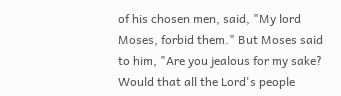of his chosen men, said, "My lord Moses, forbid them." But Moses said to him, "Are you jealous for my sake? Would that all the Lord's people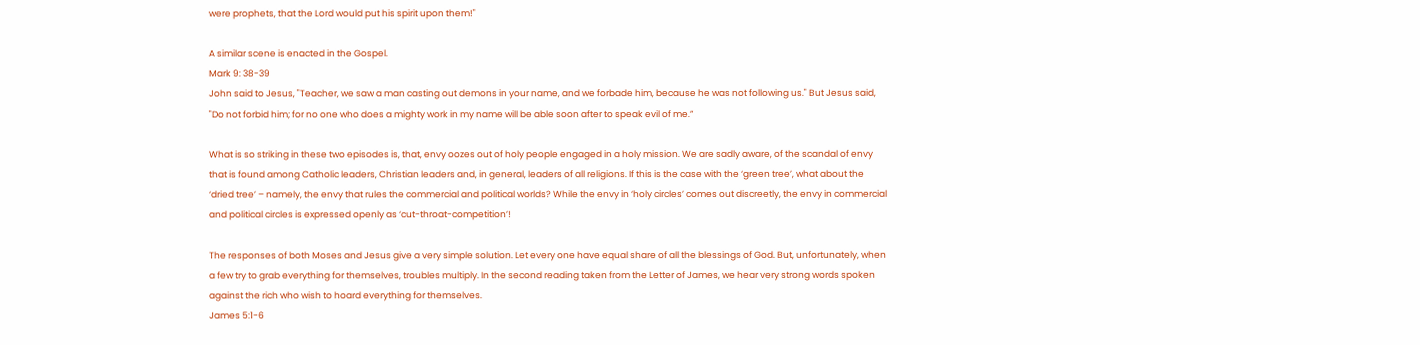were prophets, that the Lord would put his spirit upon them!"

A similar scene is enacted in the Gospel.
Mark 9: 38-39
John said to Jesus, "Teacher, we saw a man casting out demons in your name, and we forbade him, because he was not following us." But Jesus said, "Do not forbid him; for no one who does a mighty work in my name will be able soon after to speak evil of me.”

What is so striking in these two episodes is, that, envy oozes out of holy people engaged in a holy mission. We are sadly aware, of the scandal of envy that is found among Catholic leaders, Christian leaders and, in general, leaders of all religions. If this is the case with the ‘green tree’, what about the ‘dried tree’ – namely, the envy that rules the commercial and political worlds? While the envy in ‘holy circles’ comes out discreetly, the envy in commercial and political circles is expressed openly as ‘cut-throat-competition’!

The responses of both Moses and Jesus give a very simple solution. Let every one have equal share of all the blessings of God. But, unfortunately, when a few try to grab everything for themselves, troubles multiply. In the second reading taken from the Letter of James, we hear very strong words spoken against the rich who wish to hoard everything for themselves.
James 5:1-6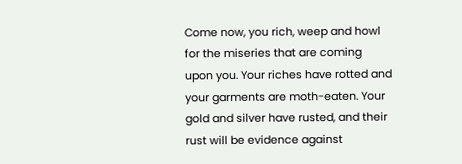Come now, you rich, weep and howl for the miseries that are coming upon you. Your riches have rotted and your garments are moth-eaten. Your gold and silver have rusted, and their rust will be evidence against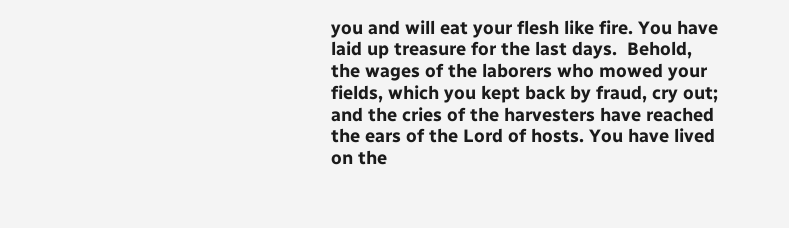you and will eat your flesh like fire. You have laid up treasure for the last days.  Behold, the wages of the laborers who mowed your fields, which you kept back by fraud, cry out; and the cries of the harvesters have reached the ears of the Lord of hosts. You have lived on the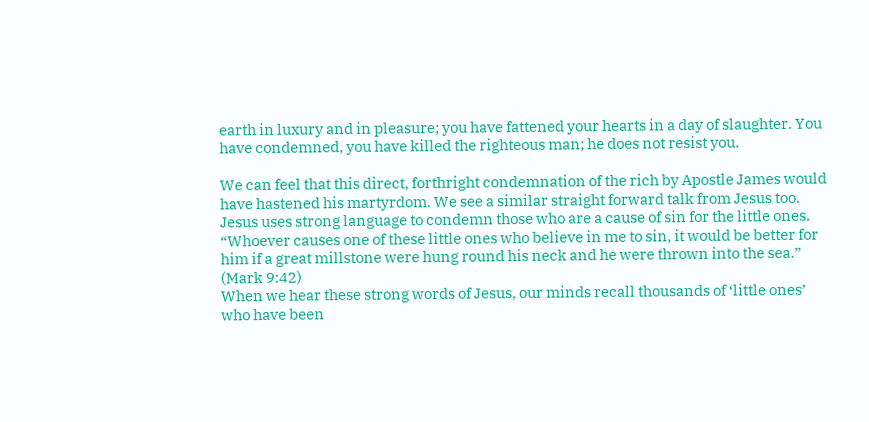earth in luxury and in pleasure; you have fattened your hearts in a day of slaughter. You have condemned, you have killed the righteous man; he does not resist you.

We can feel that this direct, forthright condemnation of the rich by Apostle James would have hastened his martyrdom. We see a similar straight forward talk from Jesus too. Jesus uses strong language to condemn those who are a cause of sin for the little ones.
“Whoever causes one of these little ones who believe in me to sin, it would be better for him if a great millstone were hung round his neck and he were thrown into the sea.” (Mark 9:42)
When we hear these strong words of Jesus, our minds recall thousands of ‘little ones’ who have been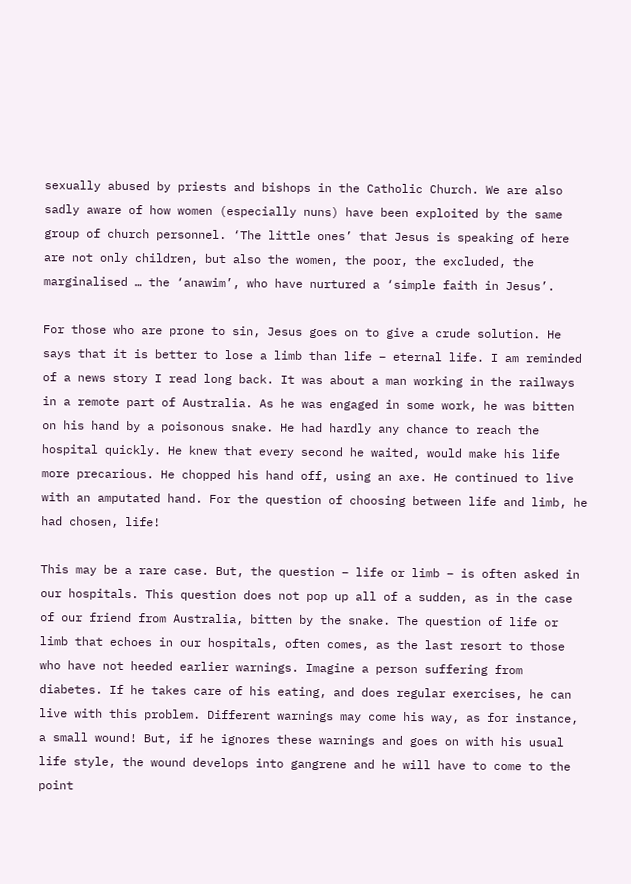sexually abused by priests and bishops in the Catholic Church. We are also sadly aware of how women (especially nuns) have been exploited by the same group of church personnel. ‘The little ones’ that Jesus is speaking of here are not only children, but also the women, the poor, the excluded, the marginalised … the ‘anawim’, who have nurtured a ‘simple faith in Jesus’.

For those who are prone to sin, Jesus goes on to give a crude solution. He says that it is better to lose a limb than life – eternal life. I am reminded of a news story I read long back. It was about a man working in the railways in a remote part of Australia. As he was engaged in some work, he was bitten on his hand by a poisonous snake. He had hardly any chance to reach the hospital quickly. He knew that every second he waited, would make his life more precarious. He chopped his hand off, using an axe. He continued to live with an amputated hand. For the question of choosing between life and limb, he had chosen, life!

This may be a rare case. But, the question – life or limb – is often asked in our hospitals. This question does not pop up all of a sudden, as in the case of our friend from Australia, bitten by the snake. The question of life or limb that echoes in our hospitals, often comes, as the last resort to those who have not heeded earlier warnings. Imagine a person suffering from diabetes. If he takes care of his eating, and does regular exercises, he can live with this problem. Different warnings may come his way, as for instance, a small wound! But, if he ignores these warnings and goes on with his usual life style, the wound develops into gangrene and he will have to come to the point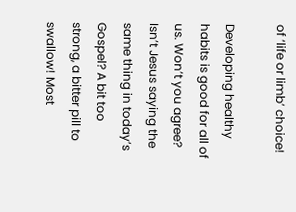of ‘life or limb’ choice!

Developing healthy habits is good for all of us. Won’t you agree? Isn’t Jesus saying the same thing in today’s Gospel? A bit too strong, a bitter pill to swallow! Most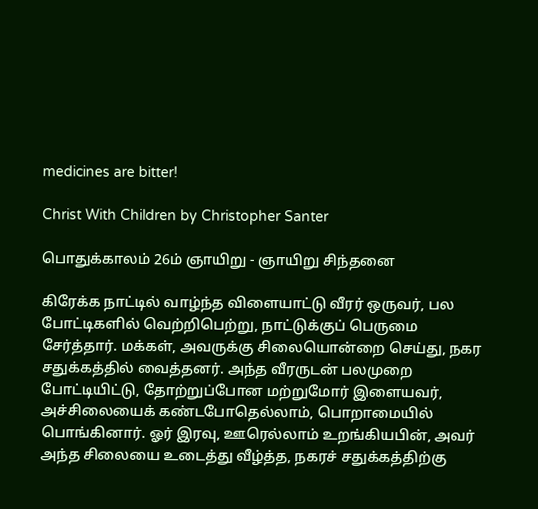medicines are bitter!

Christ With Children by Christopher Santer

பொதுக்காலம் 26ம் ஞாயிறு - ஞாயிறு சிந்தனை

கிரேக்க நாட்டில் வாழ்ந்த விளையாட்டு வீரர் ஒருவர், பல போட்டிகளில் வெற்றிபெற்று, நாட்டுக்குப் பெருமை சேர்த்தார். மக்கள், அவருக்கு சிலையொன்றை செய்து, நகர சதுக்கத்தில் வைத்தனர். அந்த வீரருடன் பலமுறை போட்டியிட்டு, தோற்றுப்போன மற்றுமோர் இளையவர், அச்சிலையைக் கண்டபோதெல்லாம், பொறாமையில் பொங்கினார். ஓர் இரவு, ஊரெல்லாம் உறங்கியபின், அவர் அந்த சிலையை உடைத்து வீழ்த்த, நகரச் சதுக்கத்திற்கு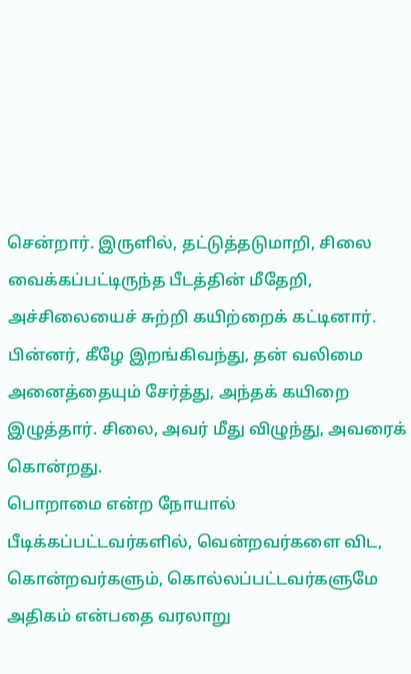சென்றார். இருளில், தட்டுத்தடுமாறி, சிலை வைக்கப்பட்டிருந்த பீடத்தின் மீதேறி, அச்சிலையைச் சுற்றி கயிற்றைக் கட்டினார். பின்னர், கீழே இறங்கிவந்து, தன் வலிமை அனைத்தையும் சேர்த்து, அந்தக் கயிறை இழுத்தார். சிலை, அவர் மீது விழுந்து, அவரைக் கொன்றது.
பொறாமை என்ற நோயால் பீடிக்கப்பட்டவர்களில், வென்றவர்களை விட, கொன்றவர்களும், கொல்லப்பட்டவர்களுமே அதிகம் என்பதை வரலாறு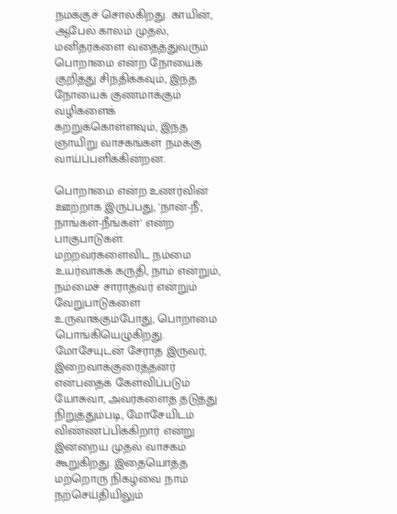நமக்குச் சொல்கிறது. காயின், ஆபேல் காலம் முதல், மனிதர்களை வதைத்துவரும் பொறாமை என்ற நோயைக் குறித்து சிந்திக்கவும், இந்த நோயைக் குணமாக்கும் வழிகளைக் கற்றுக்கொள்ளவும், இந்த ஞாயிறு வாசகங்கள் நமக்கு வாய்ப்பளிக்கின்றன.

பொறாமை என்ற உணர்வின் ஊற்றாக இருப்பது, 'நான்-நீ', நாங்கள்-நீங்கள்' என்ற பாகுபாடுகள். மற்றவர்களைவிட நம்மை உயர்வாகக் கருதி, நாம் என்றும், நம்மைச் சாராதவர் என்றும் வேறுபாடுகளை உருவாக்கும்போது, பொறாமை பொங்கியெழுகிறது.
மோசேயுடன் சேராத இருவர், இறைவாக்குரைத்தனர் என்பதைக் கேள்விப்படும் யோசுவா, அவர்களைத் தடுத்து நிறுத்தும்படி, மோசேயிடம் விண்ணப்பிக்கிறார் என்று இன்றைய முதல் வாசகம் கூறுகிறது. இதையொத்த மற்றொரு நிகழ்வை நாம் நற்செய்தியிலும்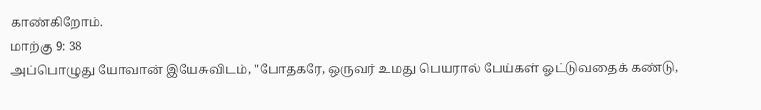காண்கிறோம்.
மாற்கு 9: 38
அப்பொழுது யோவான் இயேசுவிடம், "போதகரே, ஒருவர் உமது பெயரால் பேய்கள் ஓட்டுவதைக் கண்டு,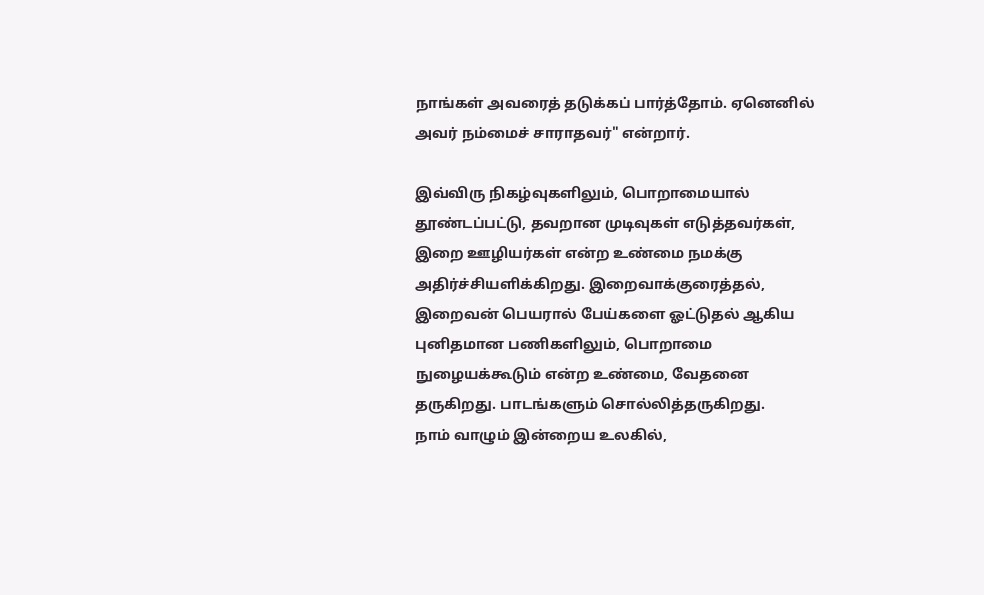நாங்கள் அவரைத் தடுக்கப் பார்த்தோம். ஏனெனில் அவர் நம்மைச் சாராதவர்" என்றார்.

இவ்விரு நிகழ்வுகளிலும், பொறாமையால் தூண்டப்பட்டு, தவறான முடிவுகள் எடுத்தவர்கள், இறை ஊழியர்கள் என்ற உண்மை நமக்கு அதிர்ச்சியளிக்கிறது. இறைவாக்குரைத்தல், இறைவன் பெயரால் பேய்களை ஓட்டுதல் ஆகிய புனிதமான பணிகளிலும், பொறாமை நுழையக்கூடும் என்ற உண்மை, வேதனை தருகிறது. பாடங்களும் சொல்லித்தருகிறது.
நாம் வாழும் இன்றைய உலகில்,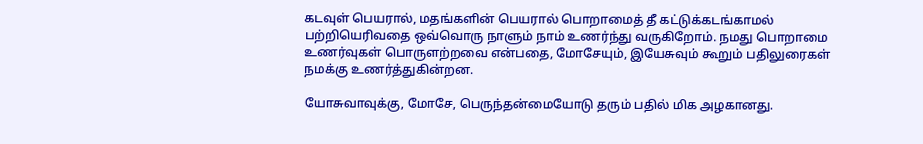கடவுள் பெயரால், மதங்களின் பெயரால் பொறாமைத் தீ கட்டுக்கடங்காமல் பற்றியெரிவதை ஒவ்வொரு நாளும் நாம் உணர்ந்து வருகிறோம். நமது பொறாமை உணர்வுகள் பொருளற்றவை என்பதை, மோசேயும், இயேசுவும் கூறும் பதிலுரைகள் நமக்கு உணர்த்துகின்றன.

யோசுவாவுக்கு, மோசே, பெருந்தன்மையோடு தரும் பதில் மிக அழகானது.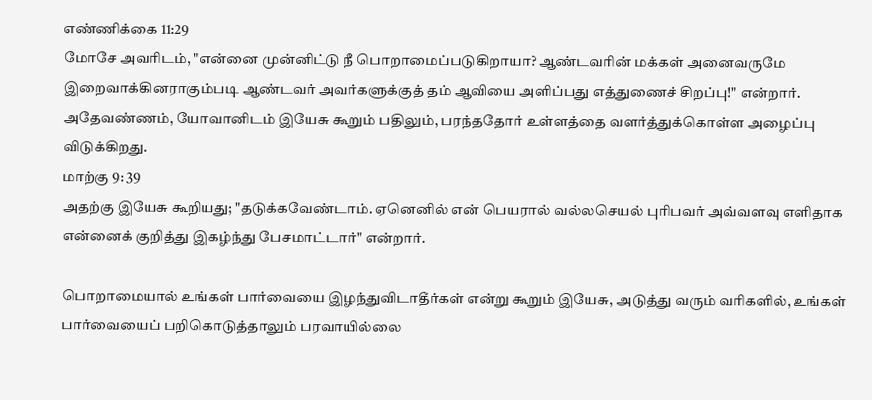எண்ணிக்கை 11:29
மோசே அவரிடம், "என்னை முன்னிட்டு நீ பொறாமைப்படுகிறாயா? ஆண்டவரின் மக்கள் அனைவருமே இறைவாக்கினராகும்படி ஆண்டவர் அவர்களுக்குத் தம் ஆவியை அளிப்பது எத்துணைச் சிறப்பு!" என்றார்.
அதேவண்ணம், யோவானிடம் இயேசு கூறும் பதிலும், பரந்ததோர் உள்ளத்தை வளர்த்துக்கொள்ள அழைப்பு விடுக்கிறது.
மாற்கு 9: 39
அதற்கு இயேசு கூறியது; "தடுக்கவேண்டாம். ஏனெனில் என் பெயரால் வல்லசெயல் புரிபவர் அவ்வளவு எளிதாக என்னைக் குறித்து இகழ்ந்து பேசமாட்டார்" என்றார்.

பொறாமையால் உங்கள் பார்வையை இழந்துவிடாதீர்கள் என்று கூறும் இயேசு, அடுத்து வரும் வரிகளில், உங்கள் பார்வையைப் பறிகொடுத்தாலும் பரவாயில்லை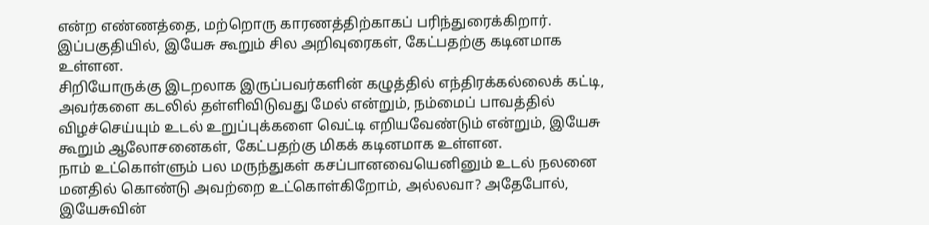என்ற எண்ணத்தை, மற்றொரு காரணத்திற்காகப் பரிந்துரைக்கிறார். இப்பகுதியில், இயேசு கூறும் சில அறிவுரைகள், கேட்பதற்கு கடினமாக உள்ளன.
சிறியோருக்கு இடறலாக இருப்பவர்களின் கழுத்தில் எந்திரக்கல்லைக் கட்டி, அவர்களை கடலில் தள்ளிவிடுவது மேல் என்றும், நம்மைப் பாவத்தில் விழச்செய்யும் உடல் உறுப்புக்களை வெட்டி எறியவேண்டும் என்றும், இயேசு கூறும் ஆலோசனைகள், கேட்பதற்கு மிகக் கடினமாக உள்ளன.
நாம் உட்கொள்ளும் பல மருந்துகள் கசப்பானவையெனினும் உடல் நலனை மனதில் கொண்டு அவற்றை உட்கொள்கிறோம், அல்லவா? அதேபோல், இயேசுவின்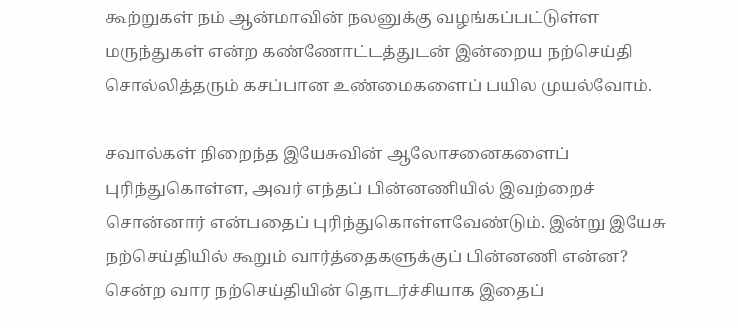கூற்றுகள் நம் ஆன்மாவின் நலனுக்கு வழங்கப்பட்டுள்ள மருந்துகள் என்ற கண்ணோட்டத்துடன் இன்றைய நற்செய்தி சொல்லித்தரும் கசப்பான உண்மைகளைப் பயில முயல்வோம்.

சவால்கள் நிறைந்த இயேசுவின் ஆலோசனைகளைப் புரிந்துகொள்ள, அவர் எந்தப் பின்னணியில் இவற்றைச் சொன்னார் என்பதைப் புரிந்துகொள்ளவேண்டும். இன்று இயேசு நற்செய்தியில் கூறும் வார்த்தைகளுக்குப் பின்னணி என்ன? சென்ற வார நற்செய்தியின் தொடர்ச்சியாக இதைப்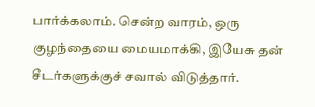பார்க்கலாம். சென்ற வாரம், ஒரு குழந்தையை மையமாக்கி, இயேசு தன் சீடர்களுக்குச் சவால் விடுத்தார்.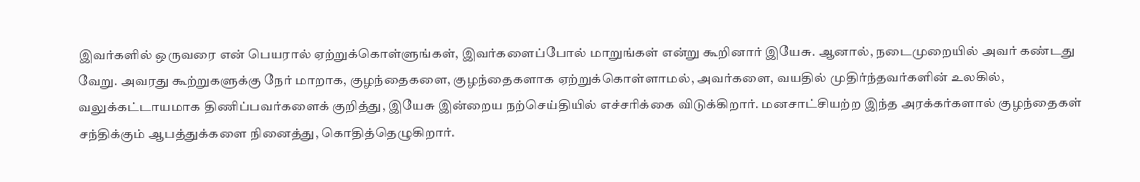இவர்களில் ஒருவரை என் பெயரால் ஏற்றுக்கொள்ளுங்கள், இவர்களைப்போல் மாறுங்கள் என்று கூறினார் இயேசு. ஆனால், நடைமுறையில் அவர் கண்டது வேறு. அவரது கூற்றுகளுக்கு நேர் மாறாக, குழந்தைகளை, குழந்தைகளாக ஏற்றுக்கொள்ளாமல், அவர்களை, வயதில் முதிர்ந்தவர்களின் உலகில், வலுக்கட்டாயமாக திணிப்பவர்களைக் குறித்து, இயேசு இன்றைய நற்செய்தியில் எச்சரிக்கை விடுக்கிறார். மனசாட்சியற்ற இந்த அரக்கர்களால் குழந்தைகள் சந்திக்கும் ஆபத்துக்களை நினைத்து, கொதித்தெழுகிறார்.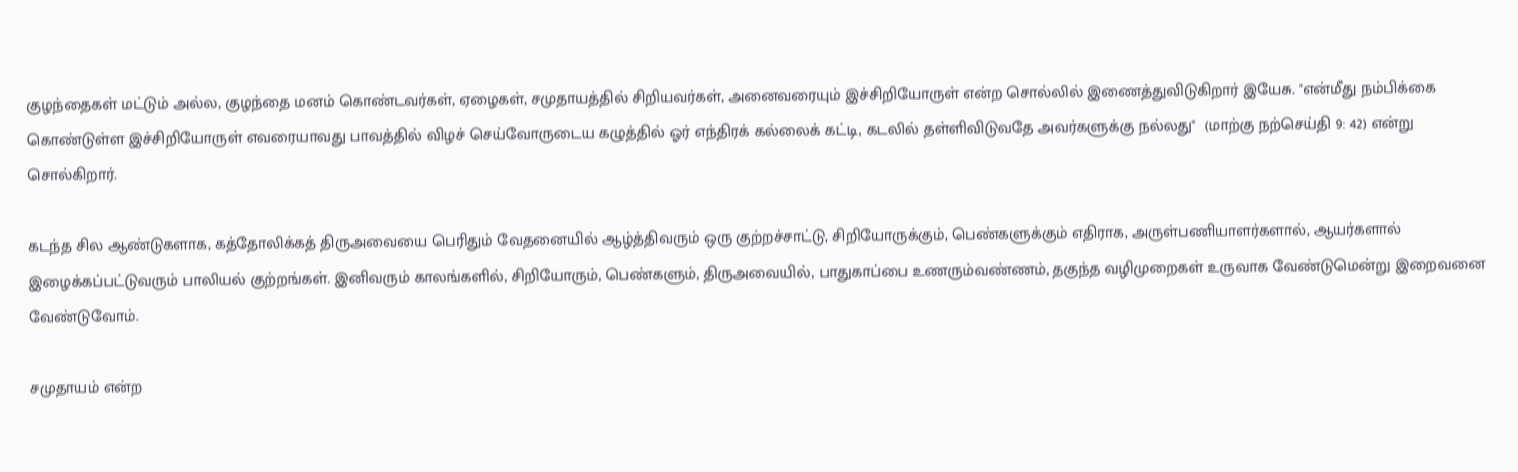குழந்தைகள் மட்டும் அல்ல, குழந்தை மனம் கொண்டவர்கள், ஏழைகள், சமுதாயத்தில் சிறியவர்கள், அனைவரையும் இச்சிறியோருள் என்ற சொல்லில் இணைத்துவிடுகிறார் இயேசு. "என்மீது நம்பிக்கை கொண்டுள்ள இச்சிறியோருள் எவரையாவது பாவத்தில் விழச் செய்வோருடைய கழுத்தில் ஓர் எந்திரக் கல்லைக் கட்டி, கடலில் தள்ளிவிடுவதே அவர்களுக்கு நல்லது"  (மாற்கு நற்செய்தி 9: 42) என்று சொல்கிறார்.

கடந்த சில ஆண்டுகளாக, கத்தோலிக்கத் திருஅவையை பெரிதும் வேதனையில் ஆழ்த்திவரும் ஒரு குற்றச்சாட்டு, சிறியோருக்கும், பெண்களுக்கும் எதிராக, அருள்பணியாளர்களால், ஆயர்களால் இழைக்கப்பட்டுவரும் பாலியல் குற்றங்கள். இனிவரும் காலங்களில், சிறியோரும், பெண்களும், திருஅவையில், பாதுகாப்பை உணரும்வண்ணம், தகுந்த வழிமுறைகள் உருவாக வேண்டுமென்று இறைவனை வேண்டுவோம்.

சமுதாயம் என்ற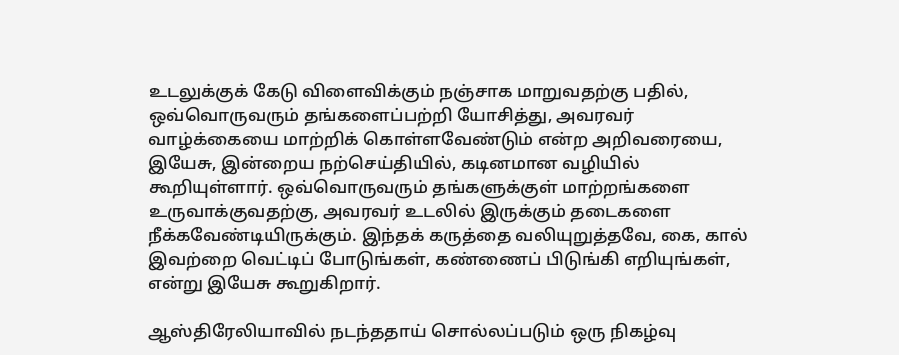உடலுக்குக் கேடு விளைவிக்கும் நஞ்சாக மாறுவதற்கு பதில், ஒவ்வொருவரும் தங்களைப்பற்றி யோசித்து, அவரவர் வாழ்க்கையை மாற்றிக் கொள்ளவேண்டும் என்ற அறிவரையை, இயேசு, இன்றைய நற்செய்தியில், கடினமான வழியில் கூறியுள்ளார். ஒவ்வொருவரும் தங்களுக்குள் மாற்றங்களை உருவாக்குவதற்கு, அவரவர் உடலில் இருக்கும் தடைகளை நீக்கவேண்டியிருக்கும். இந்தக் கருத்தை வலியுறுத்தவே, கை, கால் இவற்றை வெட்டிப் போடுங்கள், கண்ணைப் பிடுங்கி எறியுங்கள், என்று இயேசு கூறுகிறார்.

ஆஸ்திரேலியாவில் நடந்ததாய் சொல்லப்படும் ஒரு நிகழ்வு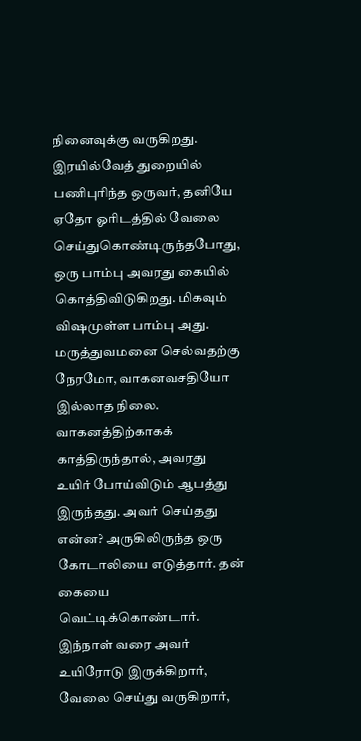நினைவுக்கு வருகிறது. இரயில்வேத் துறையில் பணிபுரிந்த ஒருவர், தனியே ஏதோ ஓரிடத்தில் வேலை செய்துகொண்டிருந்தபோது, ஒரு பாம்பு அவரது கையில் கொத்திவிடுகிறது. மிகவும் விஷமுள்ள பாம்பு அது. மருத்துவமனை செல்வதற்கு நேரமோ, வாகனவசதியோ இல்லாத நிலை. வாகனத்திற்காகக் காத்திருந்தால், அவரது உயிர் போய்விடும் ஆபத்து இருந்தது. அவர் செய்தது என்ன? அருகிலிருந்த ஒரு கோடாலியை எடுத்தார். தன் கையை வெட்டிக்கொண்டார். இந்நாள் வரை அவர் உயிரோடு இருக்கிறார், வேலை செய்து வருகிறார்,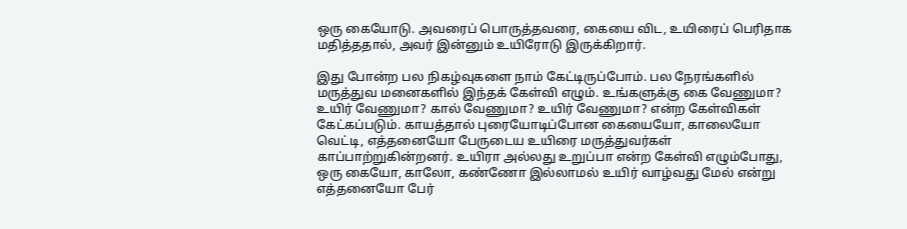ஒரு கையோடு. அவரைப் பொருத்தவரை, கையை விட, உயிரைப் பெரிதாக மதித்ததால், அவர் இன்னும் உயிரோடு இருக்கிறார்.

இது போன்ற பல நிகழ்வுகளை நாம் கேட்டிருப்போம். பல நேரங்களில் மருத்துவ மனைகளில் இந்தக் கேள்வி எழும். உங்களுக்கு கை வேணுமா? உயிர் வேணுமா? கால் வேணுமா? உயிர் வேணுமா? என்ற கேள்விகள் கேட்கப்படும். காயத்தால் புரையோடிப்போன கையையோ, காலையோ வெட்டி, எத்தனையோ பேருடைய உயிரை மருத்துவர்கள் காப்பாற்றுகின்றனர். உயிரா அல்லது உறுப்பா என்ற கேள்வி எழும்போது, ஒரு கையோ, காலோ, கண்ணோ இல்லாமல் உயிர் வாழ்வது மேல் என்று எத்தனையோ பேர்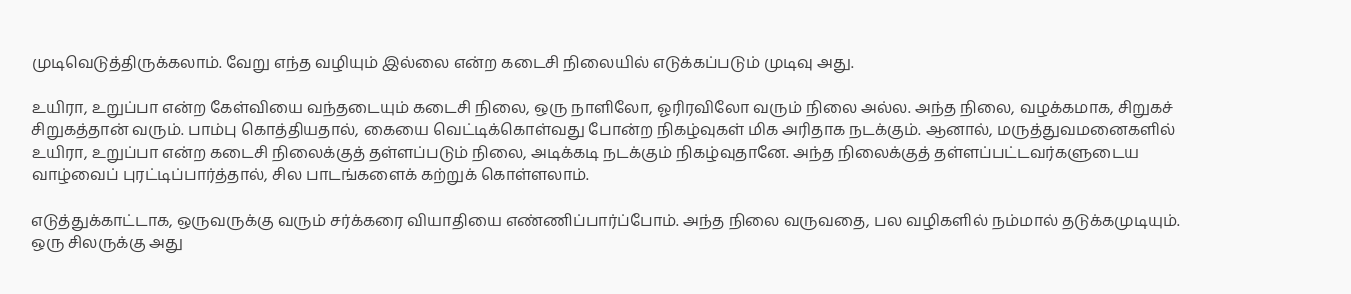முடிவெடுத்திருக்கலாம். வேறு எந்த வழியும் இல்லை என்ற கடைசி நிலையில் எடுக்கப்படும் முடிவு அது.

உயிரா, உறுப்பா என்ற கேள்வியை வந்தடையும் கடைசி நிலை, ஒரு நாளிலோ, ஓரிரவிலோ வரும் நிலை அல்ல. அந்த நிலை, வழக்கமாக, சிறுகச் சிறுகத்தான் வரும். பாம்பு கொத்தியதால், கையை வெட்டிக்கொள்வது போன்ற நிகழ்வுகள் மிக அரிதாக நடக்கும். ஆனால், மருத்துவமனைகளில் உயிரா, உறுப்பா என்ற கடைசி நிலைக்குத் தள்ளப்படும் நிலை, அடிக்கடி நடக்கும் நிகழ்வுதானே. அந்த நிலைக்குத் தள்ளப்பட்டவர்களுடைய வாழ்வைப் புரட்டிப்பார்த்தால், சில பாடங்களைக் கற்றுக் கொள்ளலாம்.

எடுத்துக்காட்டாக, ஒருவருக்கு வரும் சர்க்கரை வியாதியை எண்ணிப்பார்ப்போம். அந்த நிலை வருவதை, பல வழிகளில் நம்மால் தடுக்கமுடியும். ஒரு சிலருக்கு அது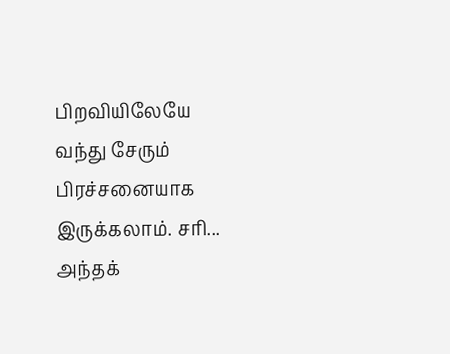பிறவியிலேயே வந்து சேரும் பிரச்சனையாக இருக்கலாம். சரி... அந்தக்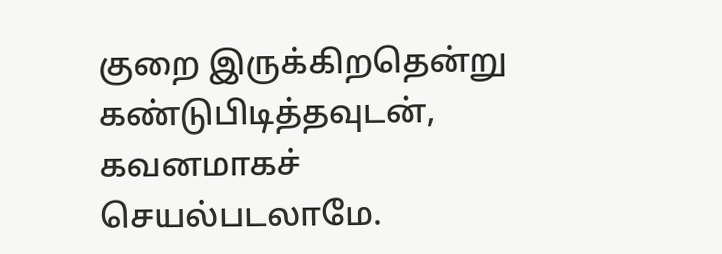குறை இருக்கிறதென்று கண்டுபிடித்தவுடன், கவனமாகச் செயல்படலாமே.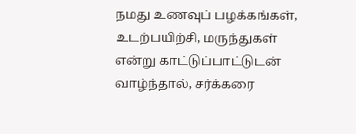நமது உணவுப் பழக்கங்கள், உடற்பயிற்சி, மருந்துகள் என்று காட்டுப்பாட்டுடன் வாழ்ந்தால், சர்க்கரை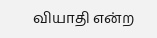வியாதி என்ற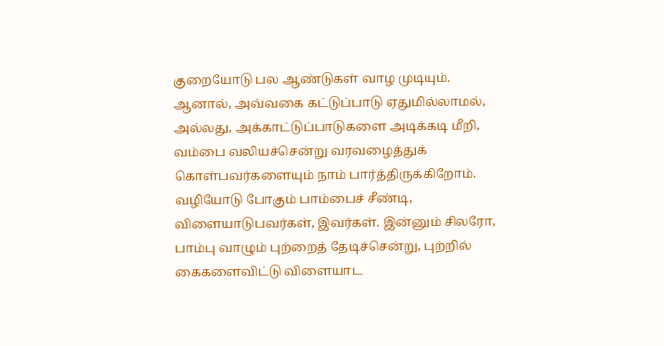குறையோடு பல ஆண்டுகள் வாழ முடியும்.
ஆனால், அவ்வகை கட்டுப்பாடு ஏதுமில்லாமல், அல்லது, அக்காட்டுப்பாடுகளை அடிக்கடி மீறி, வம்பை வலியச்சென்று வரவழைத்துக் கொள்பவர்களையும் நாம் பார்த்திருக்கிறோம். வழியோடு போகும் பாம்பைச் சீண்டி, விளையாடுபவர்கள், இவர்கள். இன்னும் சிலரோ, பாம்பு வாழும் புற்றைத் தேடிச்சென்று, புற்றில் கைகளைவிட்டு விளையாட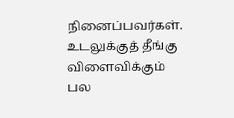நினைப்பவர்கள். உடலுக்குத் தீங்கு விளைவிக்கும் பல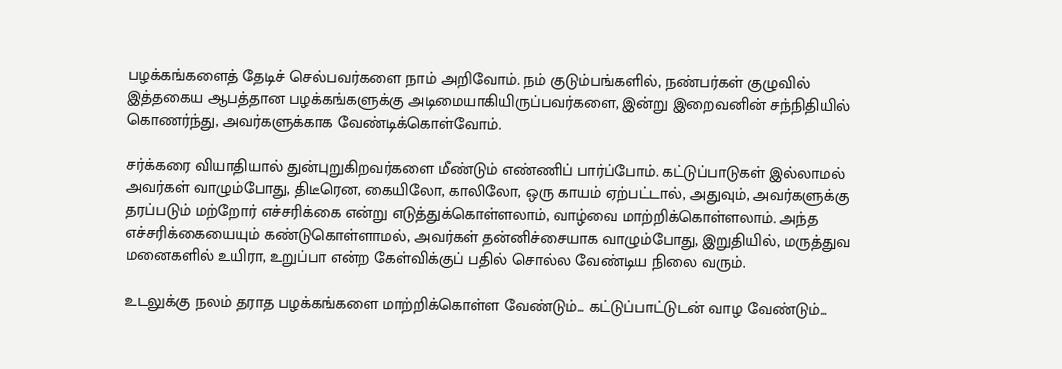பழக்கங்களைத் தேடிச் செல்பவர்களை நாம் அறிவோம். நம் குடும்பங்களில், நண்பர்கள் குழுவில் இத்தகைய ஆபத்தான பழக்கங்களுக்கு அடிமையாகியிருப்பவர்களை, இன்று இறைவனின் சந்நிதியில் கொணர்ந்து, அவர்களுக்காக வேண்டிக்கொள்வோம்.

சர்க்கரை வியாதியால் துன்புறுகிறவர்களை மீண்டும் எண்ணிப் பார்ப்போம். கட்டுப்பாடுகள் இல்லாமல் அவர்கள் வாழும்போது, திடீரென, கையிலோ, காலிலோ, ஒரு காயம் ஏற்பட்டால், அதுவும், அவர்களுக்கு தரப்படும் மற்றோர் எச்சரிக்கை என்று எடுத்துக்கொள்ளலாம், வாழ்வை மாற்றிக்கொள்ளலாம். அந்த எச்சரிக்கையையும் கண்டுகொள்ளாமல், அவர்கள் தன்னிச்சையாக வாழும்போது, இறுதியில், மருத்துவ மனைகளில் உயிரா, உறுப்பா என்ற கேள்விக்குப் பதில் சொல்ல வேண்டிய நிலை வரும்.

உடலுக்கு நலம் தராத பழக்கங்களை மாற்றிக்கொள்ள வேண்டும்... கட்டுப்பாட்டுடன் வாழ வேண்டும்...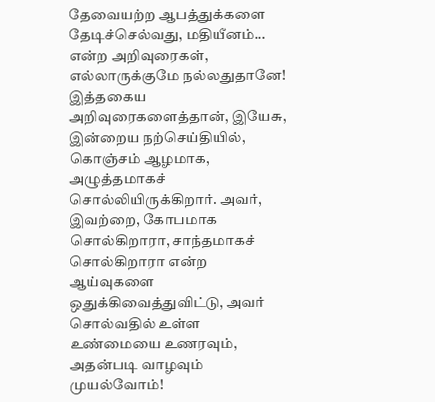தேவையற்ற ஆபத்துக்களை தேடிச்செல்வது, மதியீனம்... என்ற அறிவுரைகள், எல்லாருக்குமே நல்லதுதானே!
இத்தகைய அறிவுரைகளைத்தான், இயேசு, இன்றைய நற்செய்தியில், கொஞ்சம் ஆழமாக, அழுத்தமாகச் சொல்லியிருக்கிறார். அவர், இவற்றை, கோபமாக சொல்கிறாரா, சாந்தமாகச் சொல்கிறாரா என்ற ஆய்வுகளை ஒதுக்கிவைத்துவிட்டு, அவர் சொல்வதில் உள்ள உண்மையை உணரவும், அதன்படி வாழவும் முயல்வோம்!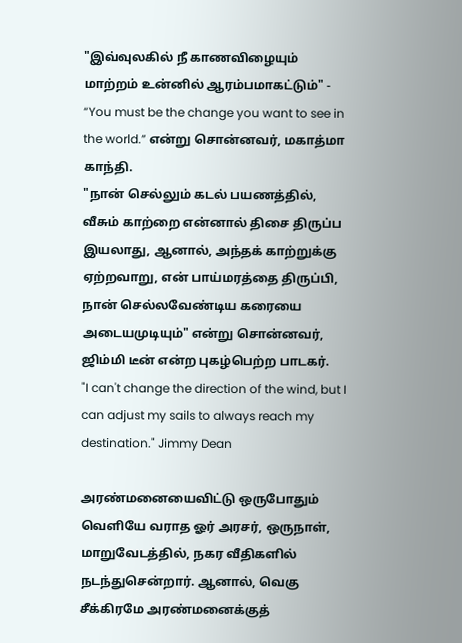"இவ்வுலகில் நீ காணவிழையும் மாற்றம் உன்னில் ஆரம்பமாகட்டும்" - “You must be the change you want to see in the world.” என்று சொன்னவர், மகாத்மா காந்தி.
"நான் செல்லும் கடல் பயணத்தில், வீசும் காற்றை என்னால் திசை திருப்ப இயலாது, ஆனால், அந்தக் காற்றுக்கு ஏற்றவாறு, என் பாய்மரத்தை திருப்பி, நான் செல்லவேண்டிய கரையை அடையமுடியும்" என்று சொன்னவர், ஜிம்மி டீன் என்ற புகழ்பெற்ற பாடகர்.
"I can't change the direction of the wind, but I can adjust my sails to always reach my destination." Jimmy Dean

அரண்மனையைவிட்டு ஒருபோதும் வெளியே வராத ஓர் அரசர், ஒருநாள், மாறுவேடத்தில், நகர வீதிகளில் நடந்துசென்றார். ஆனால், வெகு சீக்கிரமே அரண்மனைக்குத்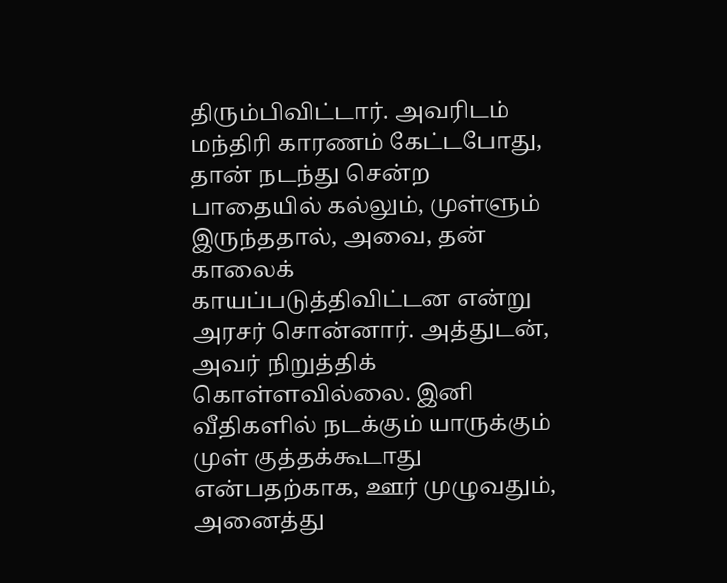திரும்பிவிட்டார். அவரிடம் மந்திரி காரணம் கேட்டபோது, தான் நடந்து சென்ற பாதையில் கல்லும், முள்ளும் இருந்ததால், அவை, தன் காலைக் காயப்படுத்திவிட்டன என்று அரசர் சொன்னார். அத்துடன், அவர் நிறுத்திக் கொள்ளவில்லை. இனி வீதிகளில் நடக்கும் யாருக்கும் முள் குத்தக்கூடாது என்பதற்காக, ஊர் முழுவதும், அனைத்து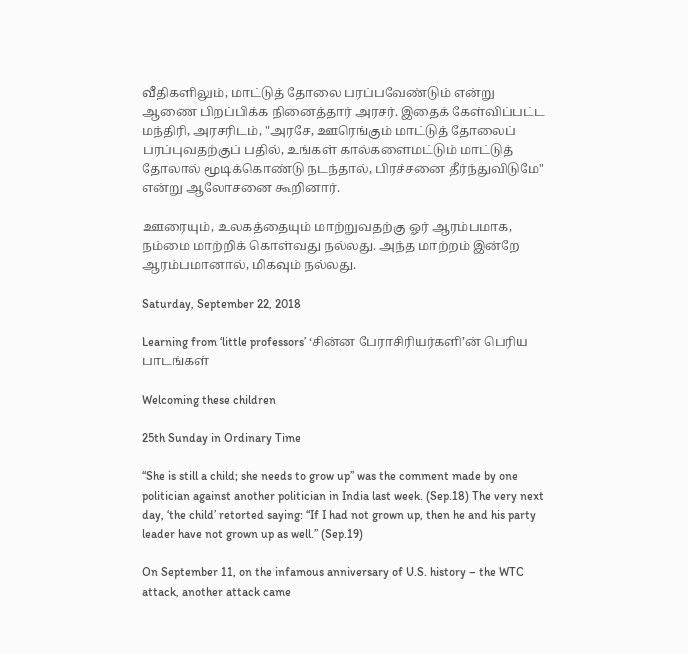வீதிகளிலும், மாட்டுத் தோலை பரப்பவேண்டும் என்று ஆணை பிறப்பிக்க நினைத்தார் அரசர். இதைக் கேள்விப்பட்ட மந்திரி, அரசரிடம், "அரசே, ஊரெங்கும் மாட்டுத் தோலைப் பரப்புவதற்குப் பதில், உங்கள் கால்களைமட்டும் மாட்டுத் தோலால் மூடிக்கொண்டு நடந்தால், பிரச்சனை தீர்ந்துவிடுமே" என்று ஆலோசனை கூறினார்.

ஊரையும், உலகத்தையும் மாற்றுவதற்கு ஓர் ஆரம்பமாக, நம்மை மாற்றிக் கொள்வது நல்லது. அந்த மாற்றம் இன்றே ஆரம்பமானால், மிகவும் நல்லது.

Saturday, September 22, 2018

Learning from ‘little professors’ ‘சின்ன பேராசிரியர்களி’ன் பெரிய பாடங்கள்

Welcoming these children

25th Sunday in Ordinary Time

“She is still a child; she needs to grow up” was the comment made by one politician against another politician in India last week. (Sep.18) The very next day, ‘the child’ retorted saying: “If I had not grown up, then he and his party leader have not grown up as well.” (Sep.19)

On September 11, on the infamous anniversary of U.S. history – the WTC attack, another attack came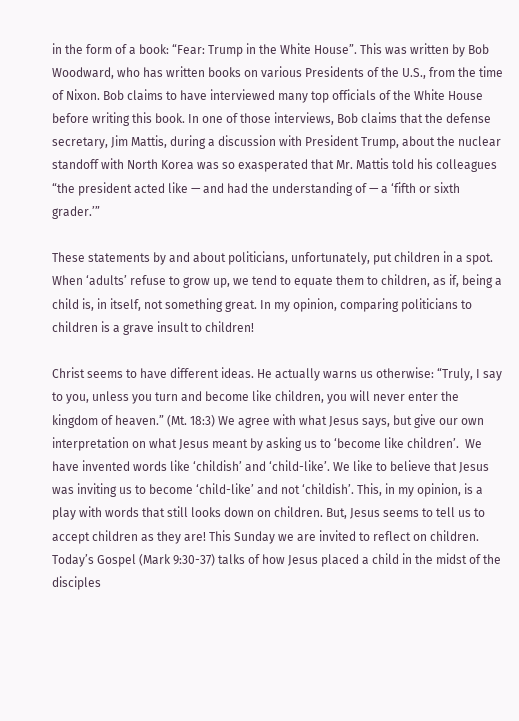in the form of a book: “Fear: Trump in the White House”. This was written by Bob Woodward, who has written books on various Presidents of the U.S., from the time of Nixon. Bob claims to have interviewed many top officials of the White House before writing this book. In one of those interviews, Bob claims that the defense secretary, Jim Mattis, during a discussion with President Trump, about the nuclear standoff with North Korea was so exasperated that Mr. Mattis told his colleagues “the president acted like — and had the understanding of — a ‘fifth or sixth grader.’”

These statements by and about politicians, unfortunately, put children in a spot. When ‘adults’ refuse to grow up, we tend to equate them to children, as if, being a child is, in itself, not something great. In my opinion, comparing politicians to children is a grave insult to children!

Christ seems to have different ideas. He actually warns us otherwise: “Truly, I say to you, unless you turn and become like children, you will never enter the kingdom of heaven.” (Mt. 18:3) We agree with what Jesus says, but give our own interpretation on what Jesus meant by asking us to ‘become like children’.  We have invented words like ‘childish’ and ‘child-like’. We like to believe that Jesus was inviting us to become ‘child-like’ and not ‘childish’. This, in my opinion, is a play with words that still looks down on children. But, Jesus seems to tell us to accept children as they are! This Sunday we are invited to reflect on children. Today’s Gospel (Mark 9:30-37) talks of how Jesus placed a child in the midst of the disciples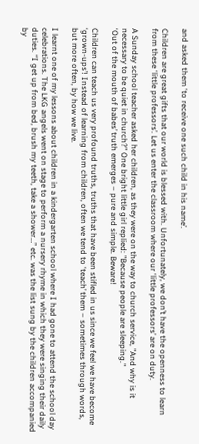and asked them ‘to receive one such child in his name’.

Children are great gifts that our world is blessed with. Unfortunately, we don’t have the openness to learn from these ‘little professors’. Let us enter the classroom where our ‘little professors’ are on duty.

A Sunday school teacher asked her children, as they were on the way to church service, "And why is it necessary to be quiet in church?" One bright little girl replied: "Because people are sleeping."
‘Out of the mouth of babes’ truth emerges – pure and simple. Beware!

Children can teach us very profound truths, truths that have been stifled in us since we feel we have become ‘grown-ups’! Instead of learning from children, often we tend to ‘teach’ them – sometimes through words, but more often, by how we live.

I learnt one of my lessons about children in a kindergarten school where I had gone to attend the school day celebrations. The LKG angels went on stage to perform a nursery rhyme in which they were singing their daily duties. “I get up from bed, brush my teeth, take a shower…” etc. was the list sung by the children accompanied by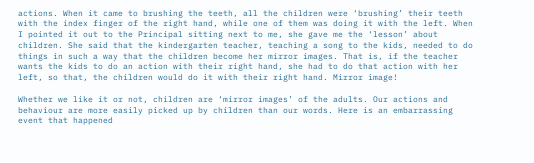actions. When it came to brushing the teeth, all the children were ‘brushing’ their teeth with the index finger of the right hand, while one of them was doing it with the left. When I pointed it out to the Principal sitting next to me, she gave me the ‘lesson’ about children. She said that the kindergarten teacher, teaching a song to the kids, needed to do things in such a way that the children become her mirror images. That is, if the teacher wants the kids to do an action with their right hand, she had to do that action with her left, so that, the children would do it with their right hand. Mirror image!

Whether we like it or not, children are ‘mirror images’ of the adults. Our actions and behaviour are more easily picked up by children than our words. Here is an embarrassing event that happened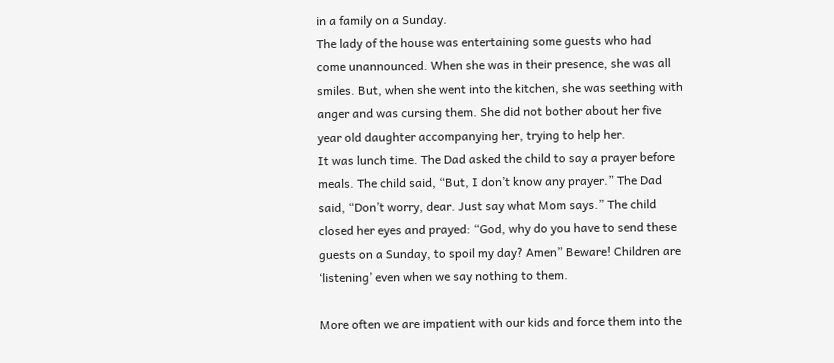in a family on a Sunday.
The lady of the house was entertaining some guests who had come unannounced. When she was in their presence, she was all smiles. But, when she went into the kitchen, she was seething with anger and was cursing them. She did not bother about her five year old daughter accompanying her, trying to help her.
It was lunch time. The Dad asked the child to say a prayer before meals. The child said, “But, I don’t know any prayer.” The Dad said, “Don’t worry, dear. Just say what Mom says.” The child closed her eyes and prayed: “God, why do you have to send these guests on a Sunday, to spoil my day? Amen” Beware! Children are ‘listening’ even when we say nothing to them.

More often we are impatient with our kids and force them into the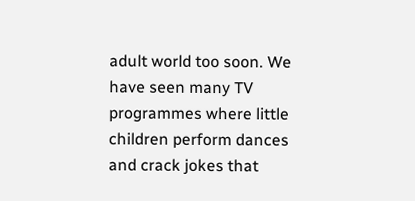adult world too soon. We have seen many TV programmes where little children perform dances and crack jokes that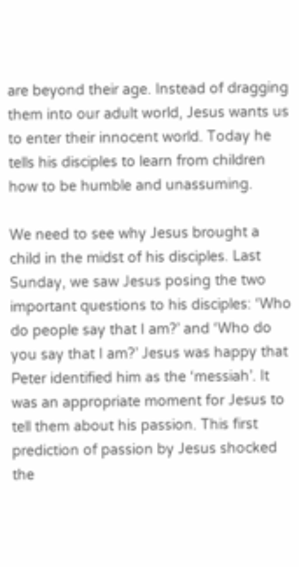are beyond their age. Instead of dragging them into our adult world, Jesus wants us to enter their innocent world. Today he tells his disciples to learn from children how to be humble and unassuming.

We need to see why Jesus brought a child in the midst of his disciples. Last Sunday, we saw Jesus posing the two important questions to his disciples: ‘Who do people say that I am?’ and ‘Who do you say that I am?’ Jesus was happy that Peter identified him as the ‘messiah’. It was an appropriate moment for Jesus to tell them about his passion. This first prediction of passion by Jesus shocked the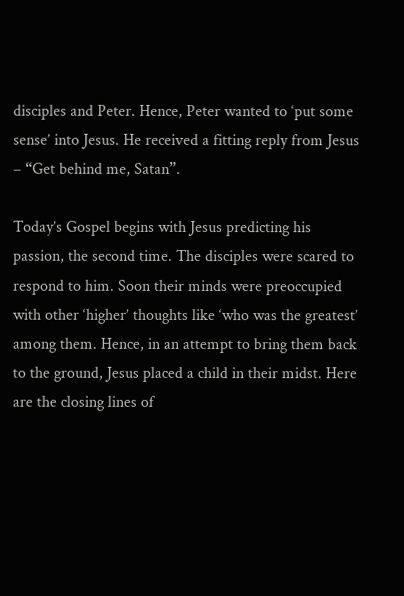disciples and Peter. Hence, Peter wanted to ‘put some sense’ into Jesus. He received a fitting reply from Jesus – “Get behind me, Satan”.

Today’s Gospel begins with Jesus predicting his passion, the second time. The disciples were scared to respond to him. Soon their minds were preoccupied with other ‘higher’ thoughts like ‘who was the greatest’ among them. Hence, in an attempt to bring them back to the ground, Jesus placed a child in their midst. Here are the closing lines of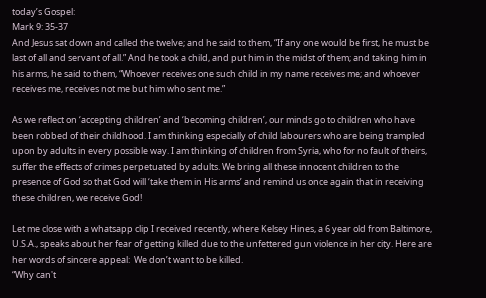today’s Gospel:
Mark 9: 35-37
And Jesus sat down and called the twelve; and he said to them, “If any one would be first, he must be last of all and servant of all.” And he took a child, and put him in the midst of them; and taking him in his arms, he said to them, “Whoever receives one such child in my name receives me; and whoever receives me, receives not me but him who sent me.”

As we reflect on ‘accepting children’ and ‘becoming children’, our minds go to children who have been robbed of their childhood. I am thinking especially of child labourers who are being trampled upon by adults in every possible way. I am thinking of children from Syria, who for no fault of theirs, suffer the effects of crimes perpetuated by adults. We bring all these innocent children to the presence of God so that God will ‘take them in His arms’ and remind us once again that in receiving these children, we receive God!

Let me close with a whatsapp clip I received recently, where Kelsey Hines, a 6 year old from Baltimore, U.S.A., speaks about her fear of getting killed due to the unfettered gun violence in her city. Here are her words of sincere appeal:  We don’t want to be killed.
“Why can't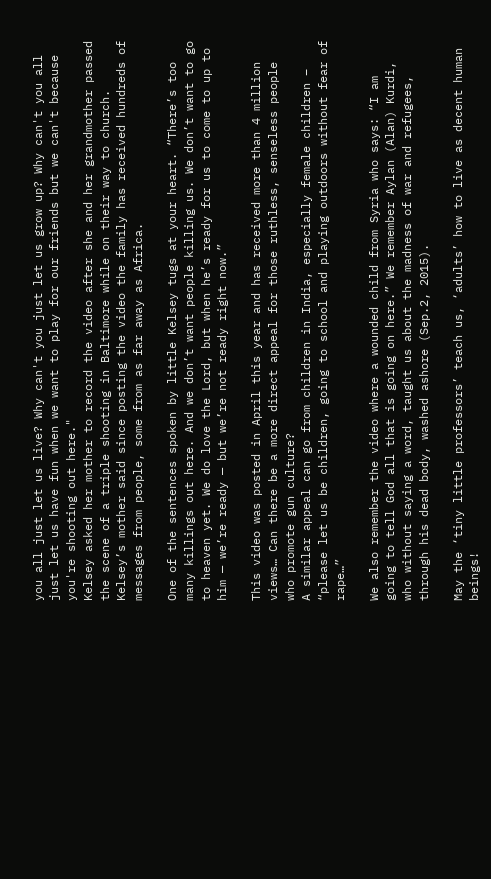you all just let us live? Why can't you just let us grow up? Why can't you all just let us have fun when we want to play for our friends but we can't because you're shooting out here."
Kelsey asked her mother to record the video after she and her grandmother passed the scene of a triple shooting in Baltimore while on their way to church. Kelsey’s mother said since posting the video the family has received hundreds of messages from people, some from as far away as Africa.

One of the sentences spoken by little Kelsey tugs at your heart. “There’s too many killings out here. And we don’t want people killing us. We don’t want to go to heaven yet. We do love the Lord, but when he’s ready for us to come to up to him — we’re ready — but we’re not ready right now.”

This video was posted in April this year and has received more than 4 million views… Can there be a more direct appeal for those ruthless, senseless people who promote gun culture?
A similar appeal can go from children in India, especially female children – “please let us be children, going to school and playing outdoors without fear of rape…”

We also remember the video where a wounded child from Syria who says: “I am going to tell God all that is going on here.” We remember Aylan (Alan) Kurdi, who without saying a word, taught us about the madness of war and refugees, through his dead body, washed ashore (Sep.2, 2015).

May the ‘tiny little professors’ teach us, ‘adults’ how to live as decent human beings!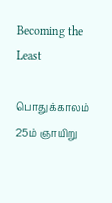Becoming the Least

பொதுக்காலம் 25ம் ஞாயிறு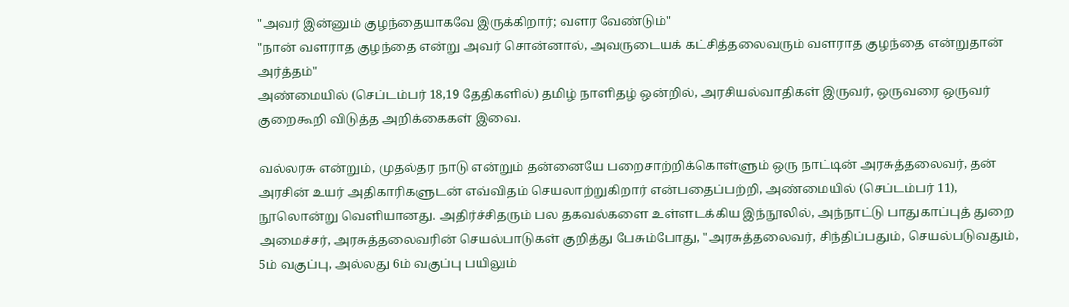"அவர் இன்னும் குழந்தையாகவே இருக்கிறார்; வளர வேண்டும்"
"நான் வளராத குழந்தை என்று அவர் சொன்னால், அவருடையக் கட்சித்தலைவரும் வளராத குழந்தை என்றுதான் அர்த்தம்"
அண்மையில் (செப்டம்பர் 18,19 தேதிகளில்) தமிழ் நாளிதழ் ஒன்றில், அரசியல்வாதிகள் இருவர், ஒருவரை ஒருவர் குறைகூறி விடுத்த அறிக்கைகள் இவை.

வல்லரசு என்றும், முதல்தர நாடு என்றும் தன்னையே பறைசாற்றிக்கொள்ளும் ஒரு நாட்டின் அரசுத்தலைவர், தன் அரசின் உயர் அதிகாரிகளுடன் எவ்விதம் செயலாற்றுகிறார் என்பதைப்பற்றி, அண்மையில் (செப்டம்பர் 11), நூலொன்று வெளியானது. அதிர்ச்சிதரும் பல தகவல்களை உள்ளடக்கிய இந்நூலில், அந்நாட்டு பாதுகாப்புத் துறை அமைச்சர், அரசுத்தலைவரின் செயல்பாடுகள் குறித்து பேசும்போது, "அரசுத்தலைவர், சிந்திப்பதும், செயல்படுவதும், 5ம் வகுப்பு, அல்லது 6ம் வகுப்பு பயிலும்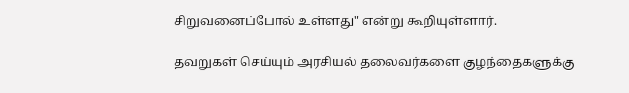சிறுவனைப்போல் உள்ளது" என்று கூறியுள்ளார்.

தவறுகள் செய்யும் அரசியல் தலைவர்களை குழந்தைகளுக்கு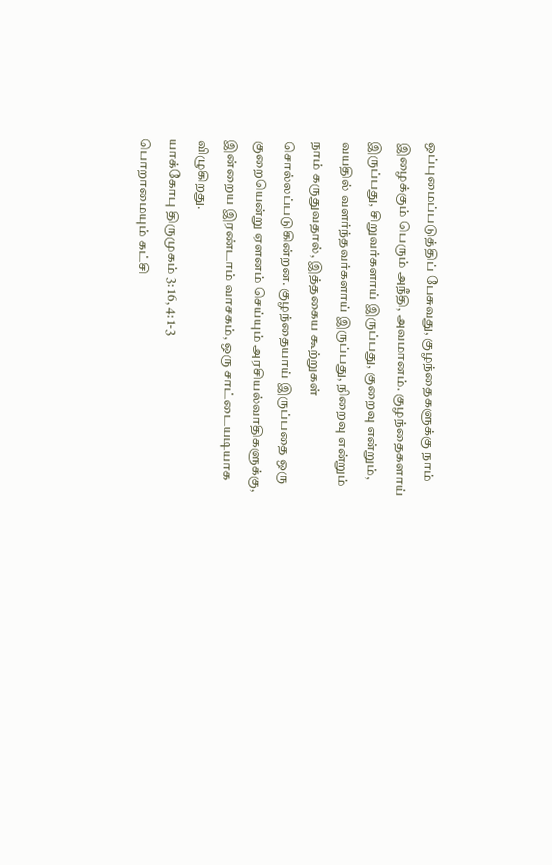ஒப்புமைப்படுத்திப் பேசுவது, குழந்தைகளுக்கு நாம் இழைக்கும் பெரும் அநீதி, அவமானம். குழந்தைகளாய் இருப்பது, சிறுவர்களாய் இருப்பது, குறைவு என்றும், வயதில் வளர்ந்தவர்களாய் இருப்பது, நிறைவு என்றும் நாம் கருதுவதால், இத்தகைய கூற்றுகள் சொல்லப்படுகின்றன. குழந்தையாய் இருப்பதை ஒரு குறையென்று ஏளனம் செய்யும் அரசியல்வாதிகளுக்கு, இன்றைய இரண்டாம் வாசகம், ஒரு சாட்டையடியாக விழுகிறது.
யாக்கோபு திருமுகம் 3: 16, 4: 1-3
பொறாமையும் கட்சி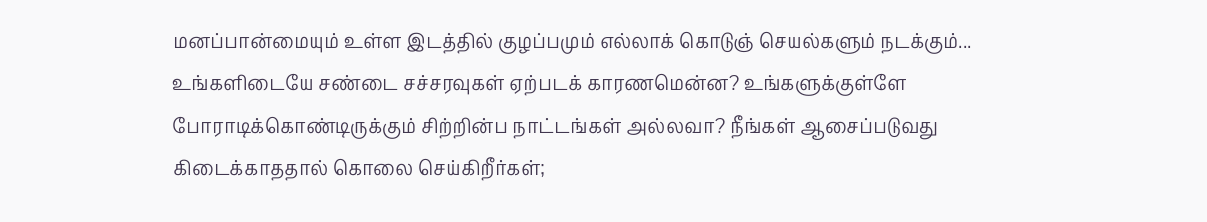மனப்பான்மையும் உள்ள இடத்தில் குழப்பமும் எல்லாக் கொடுஞ் செயல்களும் நடக்கும்... உங்களிடையே சண்டை சச்சரவுகள் ஏற்படக் காரணமென்ன? உங்களுக்குள்ளே போராடிக்கொண்டிருக்கும் சிற்றின்ப நாட்டங்கள் அல்லவா? நீங்கள் ஆசைப்படுவது கிடைக்காததால் கொலை செய்கிறீர்கள்;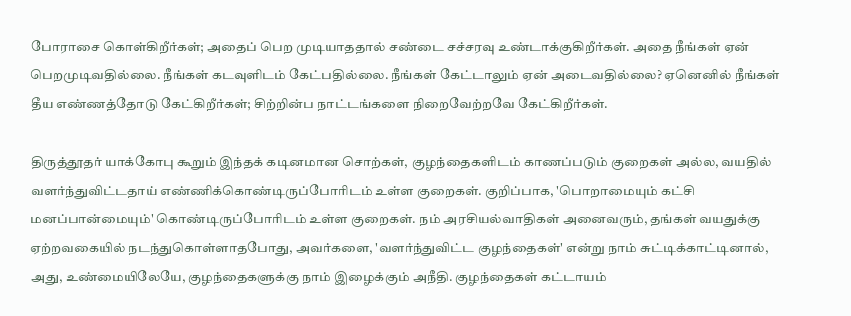போராசை கொள்கிறீர்கள்; அதைப் பெற முடியாததால் சண்டை சச்சரவு உண்டாக்குகிறீர்கள். அதை நீங்கள் ஏன் பெறமுடிவதில்லை. நீங்கள் கடவுளிடம் கேட்பதில்லை. நீங்கள் கேட்டாலும் ஏன் அடைவதில்லை? ஏனெனில் நீங்கள் தீய எண்ணத்தோடு கேட்கிறீர்கள்; சிற்றின்ப நாட்டங்களை நிறைவேற்றவே கேட்கிறீர்கள்.

திருத்தூதர் யாக்கோபு கூறும் இந்தக் கடினமான சொற்கள், குழந்தைகளிடம் காணப்படும் குறைகள் அல்ல, வயதில் வளர்ந்துவிட்டதாய் எண்ணிக்கொண்டிருப்போரிடம் உள்ள குறைகள். குறிப்பாக, 'பொறாமையும் கட்சி மனப்பான்மையும்' கொண்டிருப்போரிடம் உள்ள குறைகள். நம் அரசியல்வாதிகள் அனைவரும், தங்கள் வயதுக்கு ஏற்றவகையில் நடந்துகொள்ளாதபோது, அவர்களை, 'வளர்ந்துவிட்ட குழந்தைகள்' என்று நாம் சுட்டிக்காட்டினால், அது, உண்மையிலேயே, குழந்தைகளுக்கு நாம் இழைக்கும் அநீதி. குழந்தைகள் கட்டாயம்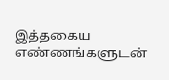இத்தகைய எண்ணங்களுடன்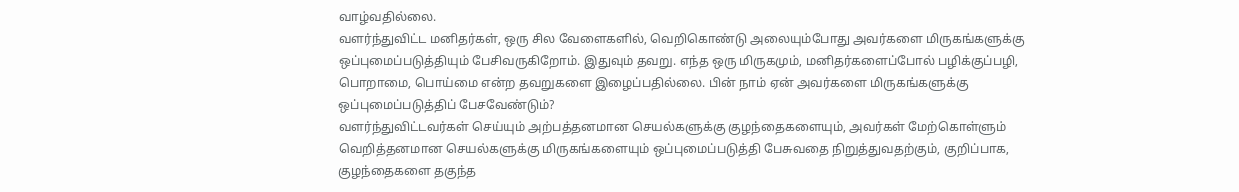வாழ்வதில்லை.
வளர்ந்துவிட்ட மனிதர்கள், ஒரு சில வேளைகளில், வெறிகொண்டு அலையும்போது அவர்களை மிருகங்களுக்கு ஒப்புமைப்படுத்தியும் பேசிவருகிறோம். இதுவும் தவறு. எந்த ஒரு மிருகமும், மனிதர்களைப்போல் பழிக்குப்பழி, பொறாமை, பொய்மை என்ற தவறுகளை இழைப்பதில்லை. பின் நாம் ஏன் அவர்களை மிருகங்களுக்கு ஒப்புமைப்படுத்திப் பேசவேண்டும்?
வளர்ந்துவிட்டவர்கள் செய்யும் அற்பத்தனமான செயல்களுக்கு குழந்தைகளையும், அவர்கள் மேற்கொள்ளும் வெறித்தனமான செயல்களுக்கு மிருகங்களையும் ஒப்புமைப்படுத்தி பேசுவதை நிறுத்துவதற்கும், குறிப்பாக, குழந்தைகளை தகுந்த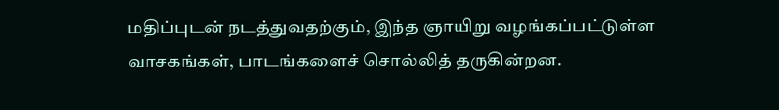மதிப்புடன் நடத்துவதற்கும், இந்த ஞாயிறு வழங்கப்பட்டுள்ள வாசகங்கள், பாடங்களைச் சொல்லித் தருகின்றன.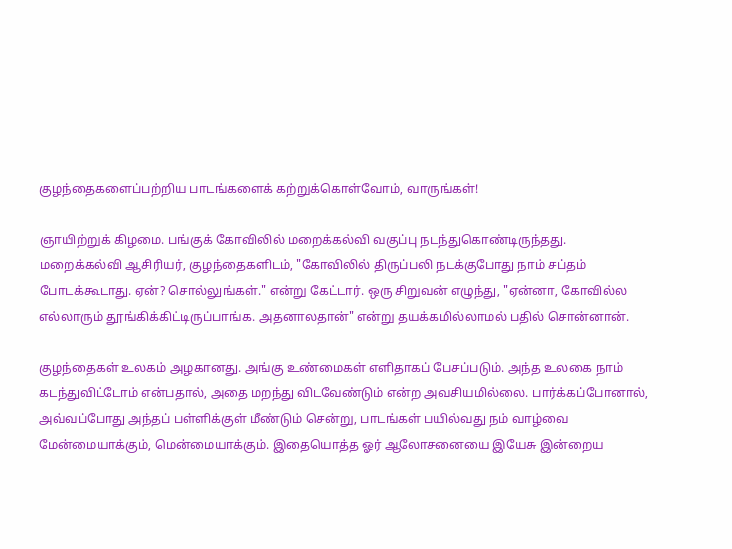குழந்தைகளைப்பற்றிய பாடங்களைக் கற்றுக்கொள்வோம், வாருங்கள்!

ஞாயிற்றுக் கிழமை. பங்குக் கோவிலில் மறைக்கல்வி வகுப்பு நடந்துகொண்டிருந்தது. மறைக்கல்வி ஆசிரியர், குழந்தைகளிடம், "கோவிலில் திருப்பலி நடக்குபோது நாம் சப்தம் போடக்கூடாது. ஏன்? சொல்லுங்கள்." என்று கேட்டார். ஒரு சிறுவன் எழுந்து, "ஏன்னா, கோவில்ல எல்லாரும் தூங்கிக்கிட்டிருப்பாங்க. அதனாலதான்" என்று தயக்கமில்லாமல் பதில் சொன்னான்.

குழந்தைகள் உலகம் அழகானது. அங்கு உண்மைகள் எளிதாகப் பேசப்படும். அந்த உலகை நாம் கடந்துவிட்டோம் என்பதால், அதை மறந்து விடவேண்டும் என்ற அவசியமில்லை. பார்க்கப்போனால், அவ்வப்போது அந்தப் பள்ளிக்குள் மீண்டும் சென்று, பாடங்கள் பயில்வது நம் வாழ்வை மேன்மையாக்கும், மென்மையாக்கும். இதையொத்த ஓர் ஆலோசனையை இயேசு இன்றைய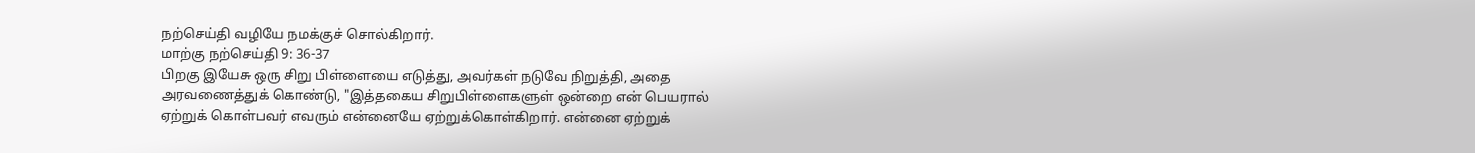நற்செய்தி வழியே நமக்குச் சொல்கிறார்.
மாற்கு நற்செய்தி 9: 36-37
பிறகு இயேசு ஒரு சிறு பிள்ளையை எடுத்து, அவர்கள் நடுவே நிறுத்தி, அதை அரவணைத்துக் கொண்டு, "இத்தகைய சிறுபிள்ளைகளுள் ஒன்றை என் பெயரால் ஏற்றுக் கொள்பவர் எவரும் என்னையே ஏற்றுக்கொள்கிறார். என்னை ஏற்றுக்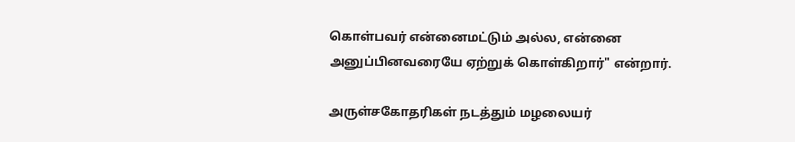கொள்பவர் என்னைமட்டும் அல்ல, என்னை அனுப்பினவரையே ஏற்றுக் கொள்கிறார்" என்றார்.

அருள்சகோதரிகள் நடத்தும் மழலையர்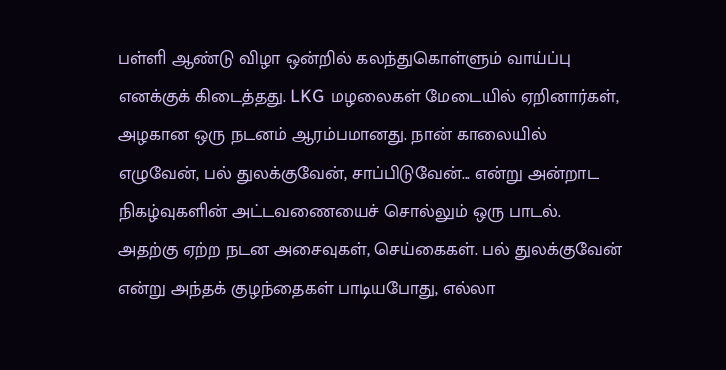பள்ளி ஆண்டு விழா ஒன்றில் கலந்துகொள்ளும் வாய்ப்பு எனக்குக் கிடைத்தது. LKG மழலைகள் மேடையில் ஏறினார்கள், அழகான ஒரு நடனம் ஆரம்பமானது. நான் காலையில் எழுவேன், பல் துலக்குவேன், சாப்பிடுவேன்... என்று அன்றாட நிகழ்வுகளின் அட்டவணையைச் சொல்லும் ஒரு பாடல். அதற்கு ஏற்ற நடன அசைவுகள், செய்கைகள். பல் துலக்குவேன் என்று அந்தக் குழந்தைகள் பாடியபோது, எல்லா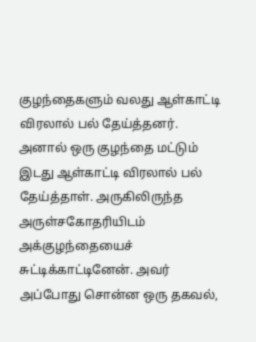குழந்தைகளும் வலது ஆள்காட்டி விரலால் பல் தேய்த்தனர். அனால் ஒரு குழந்தை மட்டும் இடது ஆள்காட்டி விரலால் பல் தேய்த்தாள். அருகிலிருந்த அருள்சகோதரியிடம் அக்குழந்தையைச் சுட்டிக்காட்டினேன். அவர் அப்போது சொன்ன ஒரு தகவல்,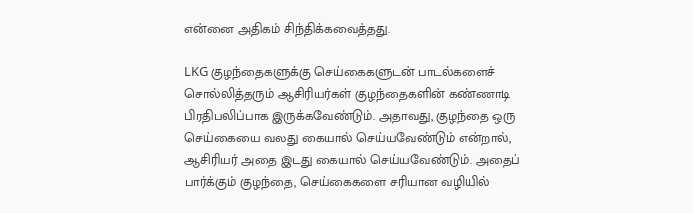என்னை அதிகம் சிந்திக்கவைத்தது.

LKG குழந்தைகளுக்கு செய்கைகளுடன் பாடல்களைச் சொல்லித்தரும் ஆசிரியர்கள் குழந்தைகளின் கண்ணாடி பிரதிபலிப்பாக இருக்கவேண்டும். அதாவது, குழந்தை ஒரு செய்கையை வலது கையால் செய்யவேண்டும் என்றால், ஆசிரியர் அதை இடது கையால் செய்யவேண்டும். அதைப் பார்க்கும் குழந்தை, செய்கைகளை சரியான வழியில்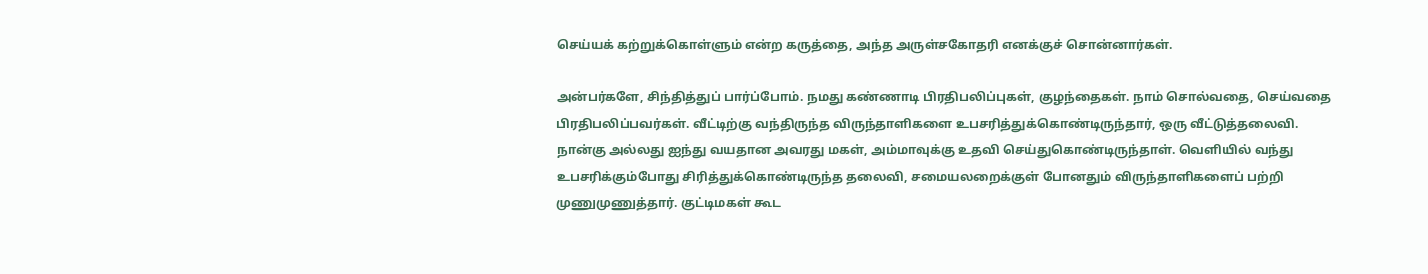செய்யக் கற்றுக்கொள்ளும் என்ற கருத்தை, அந்த அருள்சகோதரி எனக்குச் சொன்னார்கள்.

அன்பர்களே, சிந்தித்துப் பார்ப்போம். நமது கண்ணாடி பிரதிபலிப்புகள், குழந்தைகள். நாம் சொல்வதை, செய்வதை பிரதிபலிப்பவர்கள். வீட்டிற்கு வந்திருந்த விருந்தாளிகளை உபசரித்துக்கொண்டிருந்தார், ஒரு வீட்டுத்தலைவி. நான்கு அல்லது ஐந்து வயதான அவரது மகள், அம்மாவுக்கு உதவி செய்துகொண்டிருந்தாள். வெளியில் வந்து உபசரிக்கும்போது சிரித்துக்கொண்டிருந்த தலைவி, சமையலறைக்குள் போனதும் விருந்தாளிகளைப் பற்றி முணுமுணுத்தார். குட்டிமகள் கூட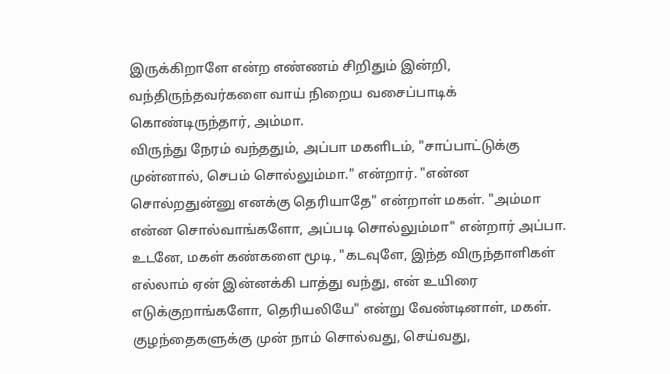இருக்கிறாளே என்ற எண்ணம் சிறிதும் இன்றி, வந்திருந்தவர்களை வாய் நிறைய வசைப்பாடிக் கொண்டிருந்தார், அம்மா.
விருந்து நேரம் வந்ததும், அப்பா மகளிடம், "சாப்பாட்டுக்கு முன்னால், செபம் சொல்லும்மா." என்றார். "என்ன சொல்றதுன்னு எனக்கு தெரியாதே" என்றாள் மகள். "அம்மா என்ன சொல்வாங்களோ, அப்படி சொல்லும்மா" என்றார் அப்பா. உடனே, மகள் கண்களை மூடி, "கடவுளே, இந்த விருந்தாளிகள் எல்லாம் ஏன் இன்னக்கி பாத்து வந்து, என் உயிரை எடுக்குறாங்களோ, தெரியலியே" என்று வேண்டினாள், மகள். குழந்தைகளுக்கு முன் நாம் சொல்வது, செய்வது,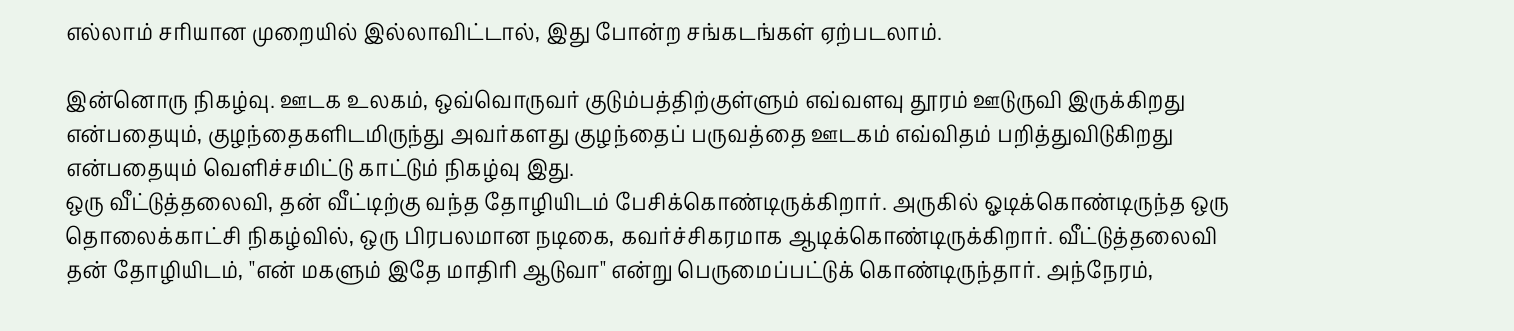எல்லாம் சரியான முறையில் இல்லாவிட்டால், இது போன்ற சங்கடங்கள் ஏற்படலாம்.

இன்னொரு நிகழ்வு. ஊடக உலகம், ஒவ்வொருவர் குடும்பத்திற்குள்ளும் எவ்வளவு தூரம் ஊடுருவி இருக்கிறது என்பதையும், குழந்தைகளிடமிருந்து அவர்களது குழந்தைப் பருவத்தை ஊடகம் எவ்விதம் பறித்துவிடுகிறது என்பதையும் வெளிச்சமிட்டு காட்டும் நிகழ்வு இது.
ஒரு வீட்டுத்தலைவி, தன் வீட்டிற்கு வந்த தோழியிடம் பேசிக்கொண்டிருக்கிறார். அருகில் ஓடிக்கொண்டிருந்த ஒரு தொலைக்காட்சி நிகழ்வில், ஒரு பிரபலமான நடிகை, கவர்ச்சிகரமாக ஆடிக்கொண்டிருக்கிறார். வீட்டுத்தலைவி தன் தோழியிடம், "என் மகளும் இதே மாதிரி ஆடுவா" என்று பெருமைப்பட்டுக் கொண்டிருந்தார். அந்நேரம்,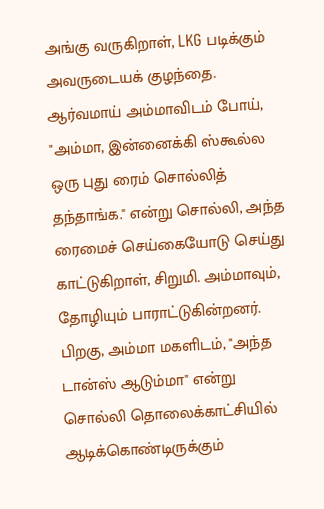அங்கு வருகிறாள், LKG படிக்கும் அவருடையக் குழந்தை. ஆர்வமாய் அம்மாவிடம் போய், "அம்மா, இன்னைக்கி ஸ்கூல்ல ஒரு புது ரைம் சொல்லித் தந்தாங்க." என்று சொல்லி, அந்த ரைமைச் செய்கையோடு செய்து காட்டுகிறாள், சிறுமி. அம்மாவும், தோழியும் பாராட்டுகின்றனர். பிறகு, அம்மா மகளிடம், "அந்த டான்ஸ் ஆடும்மா" என்று சொல்லி தொலைக்காட்சியில் ஆடிக்கொண்டிருக்கும்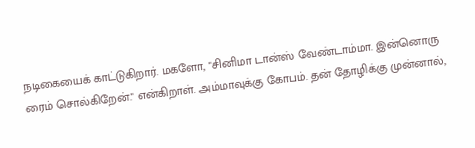நடிகையைக் காட்டுகிறார். மகளோ, "சினிமா டான்ஸ் வேண்டாம்மா. இன்னொரு ரைம் சொல்கிறேன்." என்கிறாள். அம்மாவுக்கு கோபம். தன் தோழிக்கு முன்னால்,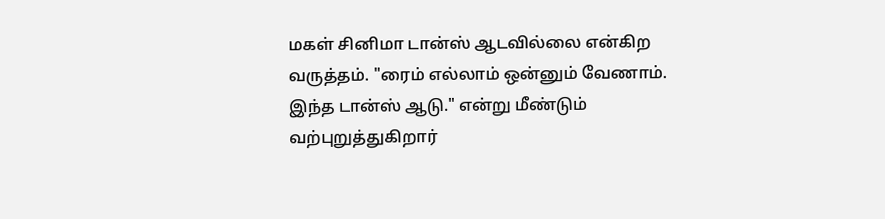மகள் சினிமா டான்ஸ் ஆடவில்லை என்கிற வருத்தம். "ரைம் எல்லாம் ஒன்னும் வேணாம். இந்த டான்ஸ் ஆடு." என்று மீண்டும் வற்புறுத்துகிறார்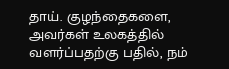தாய். குழந்தைகளை, அவர்கள் உலகத்தில் வளர்ப்பதற்கு பதில், நம்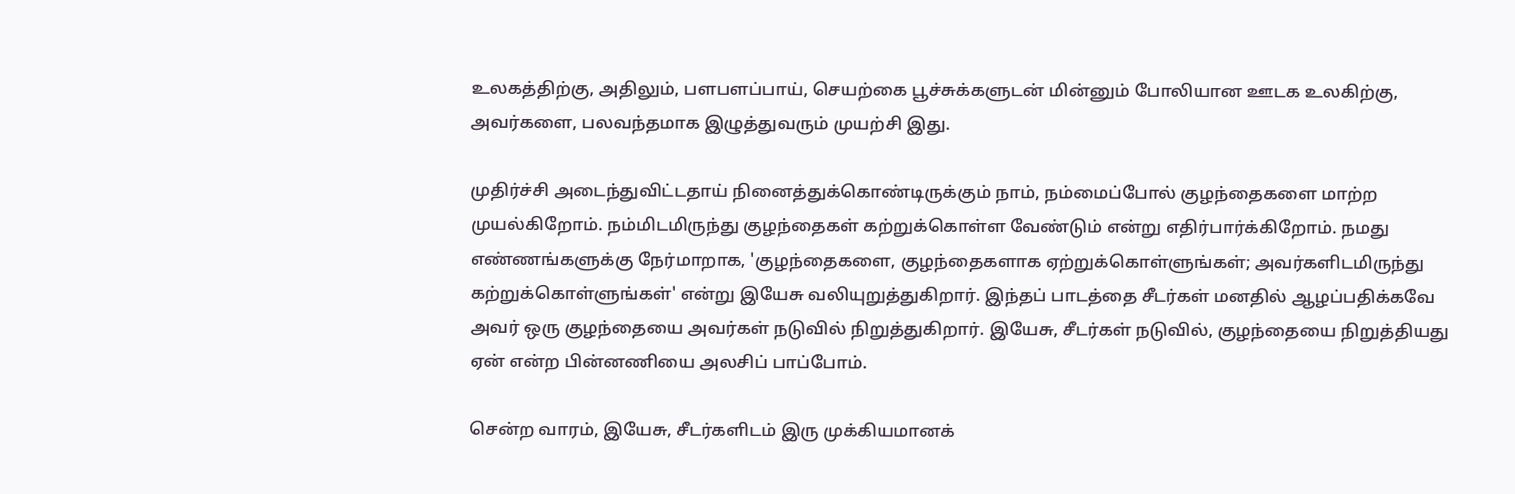உலகத்திற்கு, அதிலும், பளபளப்பாய், செயற்கை பூச்சுக்களுடன் மின்னும் போலியான ஊடக உலகிற்கு, அவர்களை, பலவந்தமாக இழுத்துவரும் முயற்சி இது.

முதிர்ச்சி அடைந்துவிட்டதாய் நினைத்துக்கொண்டிருக்கும் நாம், நம்மைப்போல் குழந்தைகளை மாற்ற முயல்கிறோம். நம்மிடமிருந்து குழந்தைகள் கற்றுக்கொள்ள வேண்டும் என்று எதிர்பார்க்கிறோம். நமது எண்ணங்களுக்கு நேர்மாறாக, 'குழந்தைகளை, குழந்தைகளாக ஏற்றுக்கொள்ளுங்கள்; அவர்களிடமிருந்து கற்றுக்கொள்ளுங்கள்' என்று இயேசு வலியுறுத்துகிறார். இந்தப் பாடத்தை சீடர்கள் மனதில் ஆழப்பதிக்கவே அவர் ஒரு குழந்தையை அவர்கள் நடுவில் நிறுத்துகிறார். இயேசு, சீடர்கள் நடுவில், குழந்தையை நிறுத்தியது ஏன் என்ற பின்னணியை அலசிப் பாப்போம்.

சென்ற வாரம், இயேசு, சீடர்களிடம் இரு முக்கியமானக்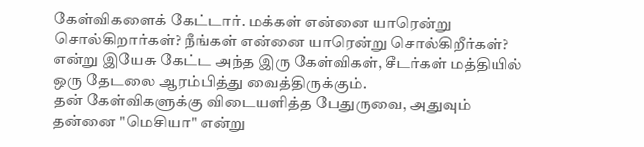கேள்விகளைக் கேட்டார். மக்கள் என்னை யாரென்று சொல்கிறார்கள்? நீங்கள் என்னை யாரென்று சொல்கிறீர்கள்? என்று இயேசு கேட்ட அந்த இரு கேள்விகள், சீடர்கள் மத்தியில் ஒரு தேடலை ஆரம்பித்து வைத்திருக்கும்.
தன் கேள்விகளுக்கு விடையளித்த பேதுருவை, அதுவும் தன்னை "மெசியா" என்று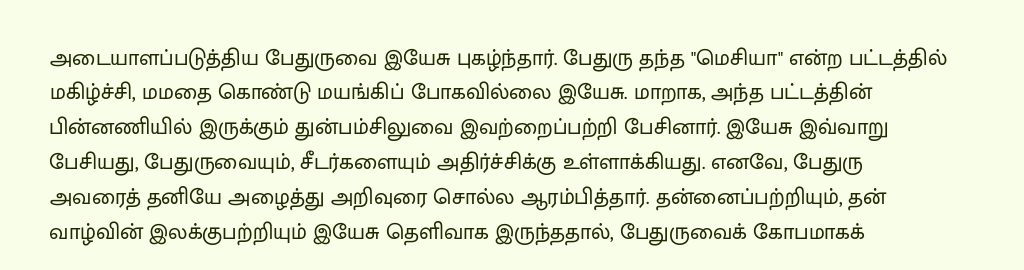அடையாளப்படுத்திய பேதுருவை இயேசு புகழ்ந்தார். பேதுரு தந்த "மெசியா" என்ற பட்டத்தில் மகிழ்ச்சி, மமதை கொண்டு மயங்கிப் போகவில்லை இயேசு. மாறாக, அந்த பட்டத்தின் பின்னணியில் இருக்கும் துன்பம்சிலுவை இவற்றைப்பற்றி பேசினார். இயேசு இவ்வாறு பேசியது, பேதுருவையும், சீடர்களையும் அதிர்ச்சிக்கு உள்ளாக்கியது. எனவே, பேதுரு அவரைத் தனியே அழைத்து அறிவுரை சொல்ல ஆரம்பித்தார். தன்னைப்பற்றியும், தன் வாழ்வின் இலக்குபற்றியும் இயேசு தெளிவாக இருந்ததால், பேதுருவைக் கோபமாகக்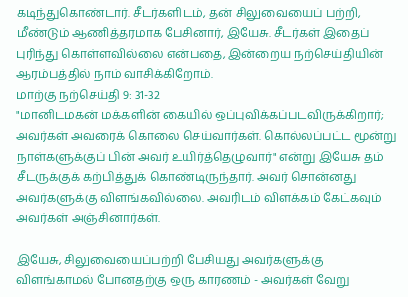கடிந்துகொண்டார். சீடர்களிடம், தன் சிலுவையைப் பற்றி, மீண்டும் ஆணித்தரமாக பேசினார், இயேசு. சீடர்கள் இதைப் புரிந்து கொள்ளவில்லை என்பதை, இன்றைய நற்செய்தியின் ஆரம்பத்தில் நாம் வாசிக்கிறோம்.
மாற்கு நற்செய்தி 9: 31-32
"மானிடமகன் மக்களின் கையில் ஒப்புவிக்கப்படவிருக்கிறார்; அவர்கள் அவரைக் கொலை செய்வார்கள். கொல்லப்பட்ட மூன்று நாள்களுக்குப் பின் அவர் உயிர்த்தெழுவார்" என்று இயேசு தம் சீடருக்குக் கற்பித்துக் கொண்டிருந்தார். அவர் சொன்னது அவர்களுக்கு விளங்கவில்லை. அவரிடம் விளக்கம் கேட்கவும் அவர்கள் அஞ்சினார்கள்.

இயேசு, சிலுவையைப்பற்றி பேசியது அவர்களுக்கு விளங்காமல் போனதற்கு ஒரு காரணம் - அவர்கள் வேறு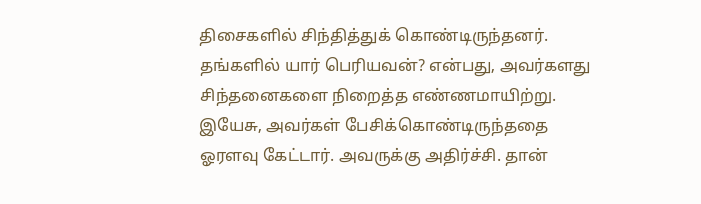திசைகளில் சிந்தித்துக் கொண்டிருந்தனர். தங்களில் யார் பெரியவன்? என்பது, அவர்களது சிந்தனைகளை நிறைத்த எண்ணமாயிற்று.
இயேசு, அவர்கள் பேசிக்கொண்டிருந்ததை ஓரளவு கேட்டார். அவருக்கு அதிர்ச்சி. தான்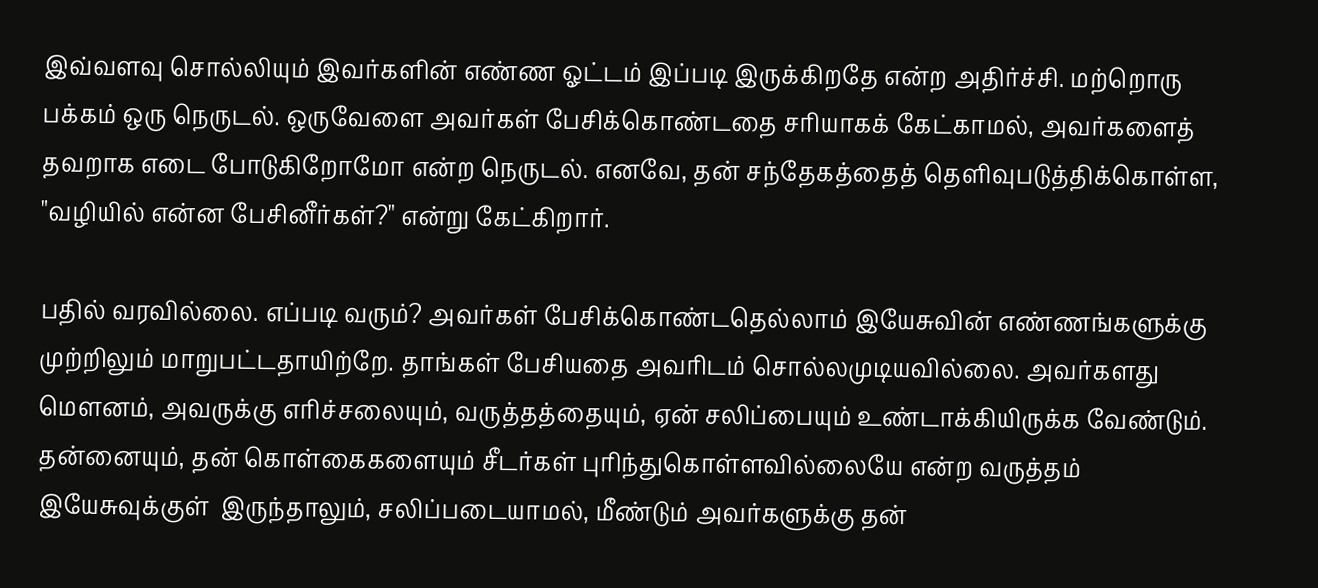இவ்வளவு சொல்லியும் இவர்களின் எண்ண ஓட்டம் இப்படி இருக்கிறதே என்ற அதிர்ச்சி. மற்றொரு பக்கம் ஒரு நெருடல். ஒருவேளை அவர்கள் பேசிக்கொண்டதை சரியாகக் கேட்காமல், அவர்களைத் தவறாக எடை போடுகிறோமோ என்ற நெருடல். எனவே, தன் சந்தேகத்தைத் தெளிவுபடுத்திக்கொள்ள, "வழியில் என்ன பேசினீர்கள்?" என்று கேட்கிறார்.

பதில் வரவில்லை. எப்படி வரும்? அவர்கள் பேசிக்கொண்டதெல்லாம் இயேசுவின் எண்ணங்களுக்கு முற்றிலும் மாறுபட்டதாயிற்றே. தாங்கள் பேசியதை அவரிடம் சொல்லமுடியவில்லை. அவர்களது மௌனம், அவருக்கு எரிச்சலையும், வருத்தத்தையும், ஏன் சலிப்பையும் உண்டாக்கியிருக்க வேண்டும். தன்னையும், தன் கொள்கைகளையும் சீடர்கள் புரிந்துகொள்ளவில்லையே என்ற வருத்தம் இயேசுவுக்குள்  இருந்தாலும், சலிப்படையாமல், மீண்டும் அவர்களுக்கு தன்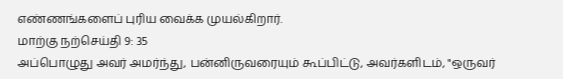எண்ணங்களைப் புரிய வைக்க முயல்கிறார்.
மாற்கு நற்செய்தி 9: 35
அப்பொழுது அவர் அமர்ந்து, பன்னிருவரையும் கூப்பிட்டு, அவர்களிடம், "ஒருவர்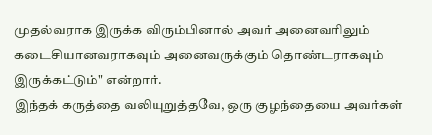முதல்வராக இருக்க விரும்பினால் அவர் அனைவரிலும் கடைசியானவராகவும் அனைவருக்கும் தொண்டராகவும் இருக்கட்டும்" என்றார்.
இந்தக் கருத்தை வலியுறுத்தவே, ஒரு குழந்தையை அவர்கள்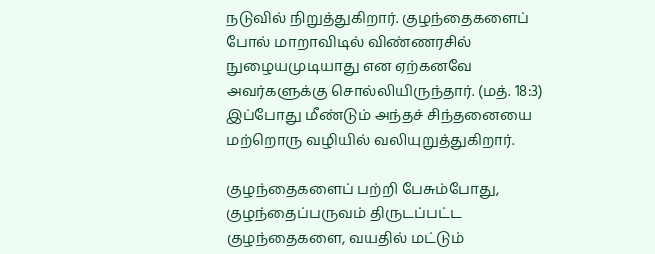நடுவில் நிறுத்துகிறார். குழந்தைகளைப் போல் மாறாவிடில் விண்ணரசில் நுழையமுடியாது என ஏற்கனவே அவர்களுக்கு சொல்லியிருந்தார். (மத். 18:3) இப்போது மீண்டும் அந்தச் சிந்தனையை மற்றொரு வழியில் வலியுறுத்துகிறார்.

குழந்தைகளைப் பற்றி பேசும்போது,  குழந்தைப்பருவம் திருடப்பட்ட குழந்தைகளை, வயதில் மட்டும்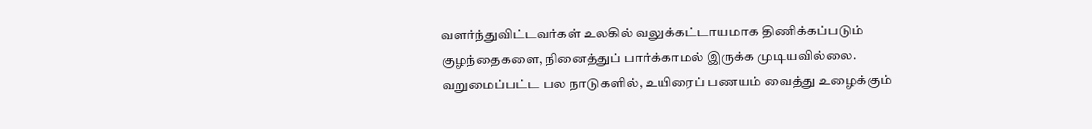வளர்ந்துவிட்டவர்கள் உலகில் வலுக்கட்டாயமாக திணிக்கப்படும் குழந்தைகளை, நினைத்துப் பார்க்காமல் இருக்க முடியவில்லை. வறுமைப்பட்ட பல நாடுகளில், உயிரைப் பணயம் வைத்து உழைக்கும்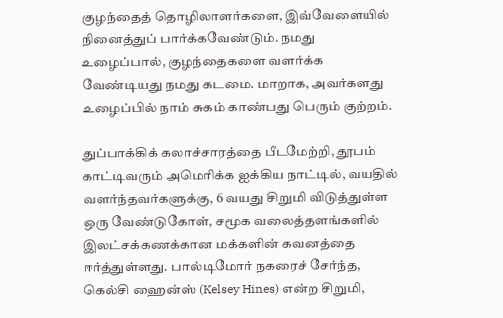குழந்தைத் தொழிலாளர்களை, இவ்வேளையில் நினைத்துப் பார்க்கவேண்டும். நமது உழைப்பால், குழந்தைகளை வளர்க்க வேண்டியது நமது கடமை. மாறாக, அவர்களது உழைப்பில் நாம் சுகம் காண்பது பெரும் குற்றம்.

துப்பாக்கிக் கலாச்சாரத்தை பீடமேற்றி, தூபம் காட்டிவரும் அமெரிக்க ஐக்கிய நாட்டில், வயதில் வளர்ந்தவர்களுக்கு, 6 வயது சிறுமி விடுத்துள்ள ஒரு வேண்டுகோள், சமூக வலைத்தளங்களில் இலட்சக்கணக்கான மக்களின் கவனத்தை ஈர்த்துள்ளது. பால்டிமோர் நகரைச் சேர்ந்த, கெல்சி ஹைன்ஸ் (Kelsey Hines) என்ற சிறுமி,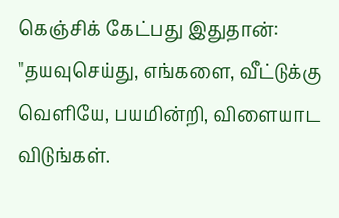கெஞ்சிக் கேட்பது இதுதான்: "தயவுசெய்து, எங்களை, வீட்டுக்கு வெளியே, பயமின்றி, விளையாட விடுங்கள்.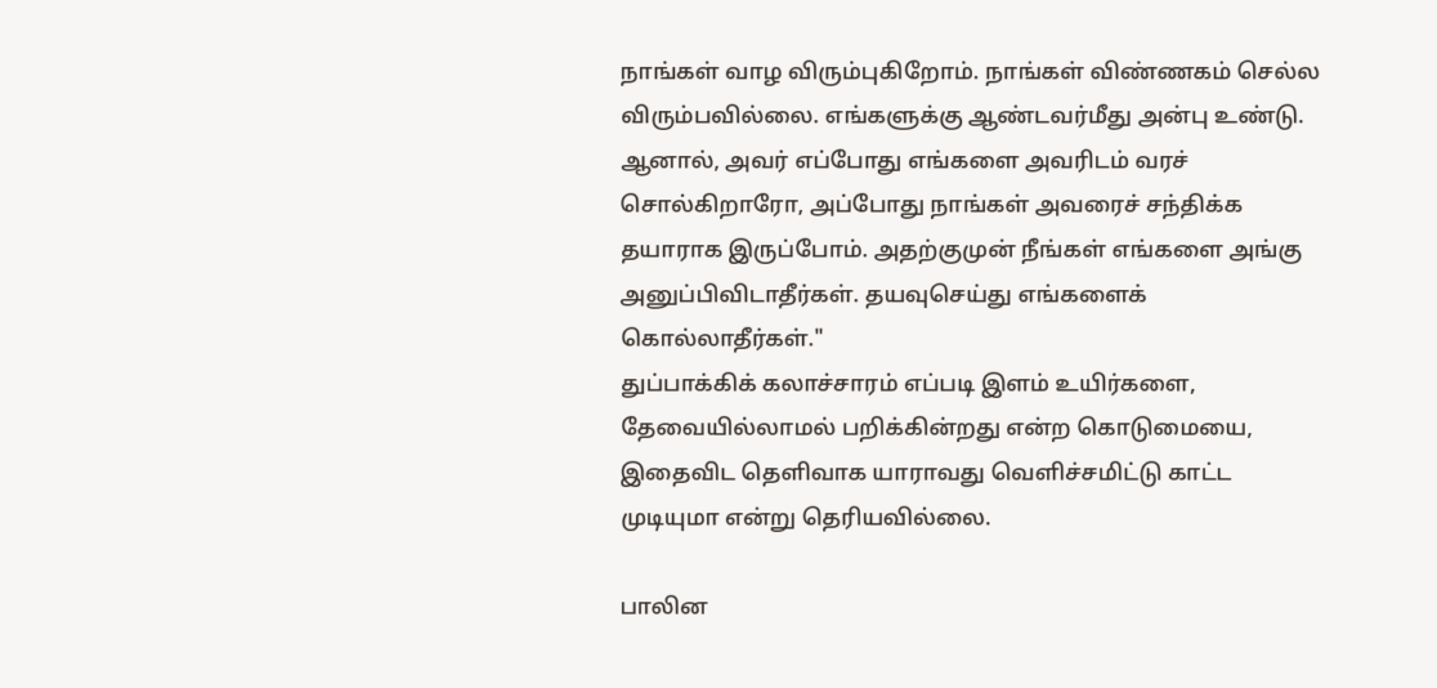நாங்கள் வாழ விரும்புகிறோம். நாங்கள் விண்ணகம் செல்ல விரும்பவில்லை. எங்களுக்கு ஆண்டவர்மீது அன்பு உண்டு. ஆனால், அவர் எப்போது எங்களை அவரிடம் வரச் சொல்கிறாரோ, அப்போது நாங்கள் அவரைச் சந்திக்க தயாராக இருப்போம். அதற்குமுன் நீங்கள் எங்களை அங்கு அனுப்பிவிடாதீர்கள். தயவுசெய்து எங்களைக் கொல்லாதீர்கள்."
துப்பாக்கிக் கலாச்சாரம் எப்படி இளம் உயிர்களை, தேவையில்லாமல் பறிக்கின்றது என்ற கொடுமையை, இதைவிட தெளிவாக யாராவது வெளிச்சமிட்டு காட்ட முடியுமா என்று தெரியவில்லை.

பாலின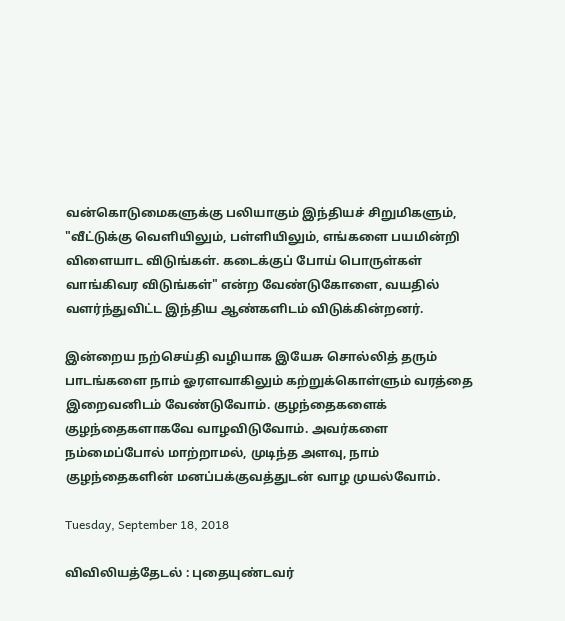வன்கொடுமைகளுக்கு பலியாகும் இந்தியச் சிறுமிகளும், "வீட்டுக்கு வெளியிலும், பள்ளியிலும், எங்களை பயமின்றி விளையாட விடுங்கள். கடைக்குப் போய் பொருள்கள் வாங்கிவர விடுங்கள்" என்ற வேண்டுகோளை, வயதில் வளர்ந்துவிட்ட இந்திய ஆண்களிடம் விடுக்கின்றனர்.

இன்றைய நற்செய்தி வழியாக இயேசு சொல்லித் தரும் பாடங்களை நாம் ஓரளவாகிலும் கற்றுக்கொள்ளும் வரத்தை இறைவனிடம் வேண்டுவோம். குழந்தைகளைக் குழந்தைகளாகவே வாழவிடுவோம். அவர்களை நம்மைப்போல் மாற்றாமல், முடிந்த அளவு, நாம் குழந்தைகளின் மனப்பக்குவத்துடன் வாழ முயல்வோம்.

Tuesday, September 18, 2018

விவிலியத்தேடல் : புதையுண்டவர்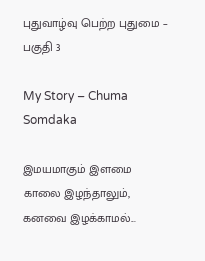புதுவாழ்வு பெற்ற புதுமை – பகுதி 3

My Story – Chuma Somdaka

இமயமாகும் இளமை காலை இழந்தாலும், கனவை இழக்காமல்...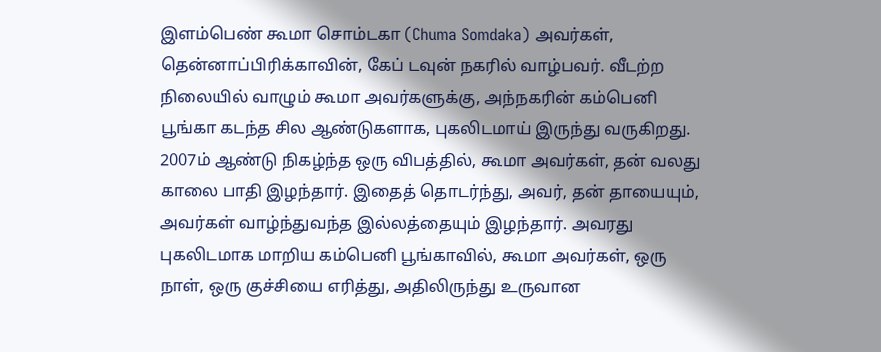இளம்பெண் கூமா சொம்டகா (Chuma Somdaka) அவர்கள், தென்னாப்பிரிக்காவின், கேப் டவுன் நகரில் வாழ்பவர். வீடற்ற நிலையில் வாழும் கூமா அவர்களுக்கு, அந்நகரின் கம்பெனி பூங்கா கடந்த சில ஆண்டுகளாக, புகலிடமாய் இருந்து வருகிறது. 2007ம் ஆண்டு நிகழ்ந்த ஒரு விபத்தில், கூமா அவர்கள், தன் வலது காலை பாதி இழந்தார். இதைத் தொடர்ந்து, அவர், தன் தாயையும், அவர்கள் வாழ்ந்துவந்த இல்லத்தையும் இழந்தார். அவரது புகலிடமாக மாறிய கம்பெனி பூங்காவில், கூமா அவர்கள், ஒரு நாள், ஒரு குச்சியை எரித்து, அதிலிருந்து உருவான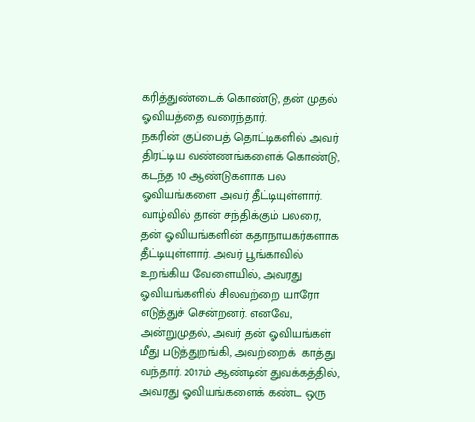கரித்துண்டைக் கொண்டு, தன் முதல் ஓவியத்தை வரைந்தார்.
நகரின் குப்பைத் தொட்டிகளில் அவர் திரட்டிய வண்ணங்களைக் கொண்டு, கடந்த 10 ஆண்டுகளாக பல ஓவியங்களை அவர் தீட்டியுள்ளார். வாழ்வில் தான் சந்திக்கும் பலரை, தன் ஓவியங்களின் கதாநாயகர்களாக தீட்டியுள்ளார். அவர் பூங்காவில் உறங்கிய வேளையில், அவரது ஓவியங்களில் சிலவற்றை யாரோ எடுத்துச் சென்றனர். எனவே, அன்றுமுதல், அவர் தன் ஓவியங்கள் மீது படுத்துறங்கி, அவற்றைக்  காத்து வந்தார். 2017ம் ஆண்டின் துவக்கத்தில், அவரது ஓவியங்களைக் கண்ட ஒரு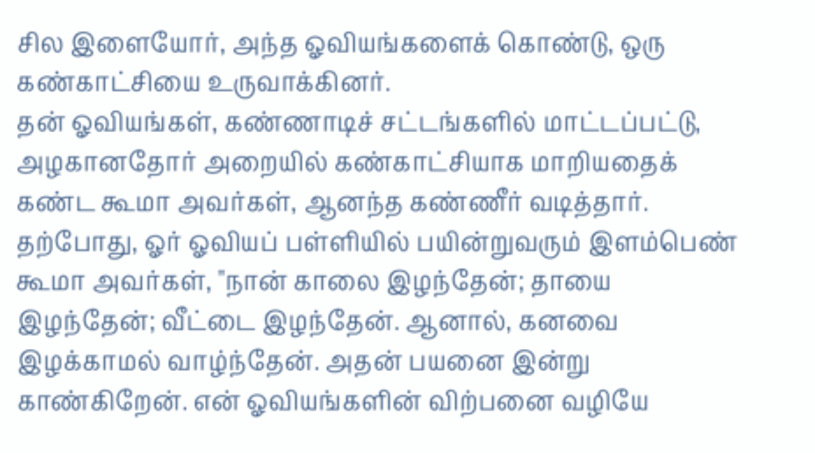சில இளையோர், அந்த ஓவியங்களைக் கொண்டு, ஒரு கண்காட்சியை உருவாக்கினர்.
தன் ஓவியங்கள், கண்ணாடிச் சட்டங்களில் மாட்டப்பட்டு, அழகானதோர் அறையில் கண்காட்சியாக மாறியதைக் கண்ட கூமா அவர்கள், ஆனந்த கண்ணீர் வடித்தார். தற்போது, ஓர் ஓவியப் பள்ளியில் பயின்றுவரும் இளம்பெண் கூமா அவர்கள், "நான் காலை இழந்தேன்; தாயை இழந்தேன்; வீட்டை இழந்தேன். ஆனால், கனவை இழக்காமல் வாழ்ந்தேன். அதன் பயனை இன்று காண்கிறேன். என் ஓவியங்களின் விற்பனை வழியே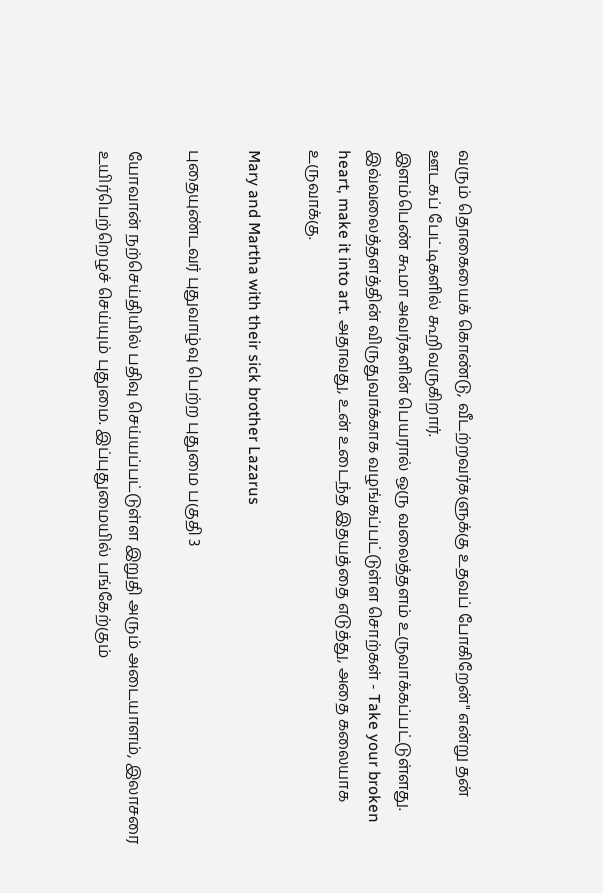வரும் தொகையைக் கொண்டு, வீடற்றவர்களுக்கு உதவப் போகிறேன்" என்று தன் ஊடகப் பேட்டிகளில் கூறிவருகிறார்.
இளம்பெண் கூமா அவர்களின் பெயரால் ஒரு வலைத்தளம் உருவாக்கப்பட்டுள்ளது. இவ்வலைத்தளத்தின் விருதுவாக்காக வழங்கப்பட்டுள்ள சொற்கள் - Take your broken heart, make it into art. அதாவது, உன் உடைந்த இதயத்தை எடுத்து, அதை கலையாக உருவாக்கு.

Mary and Martha with their sick brother Lazarus

புதையுண்டவர் புதுவாழ்வு பெற்ற புதுமை பகுதி 3

யோவான் நற்செய்தியில் பதிவு செய்யப்பட்டுள்ள இறுதி அரும் அடையாளம், இலாசரை உயிர்பெற்றெழச் செய்யும் புதுமை. இப்புதுமையில் பங்கேற்கும்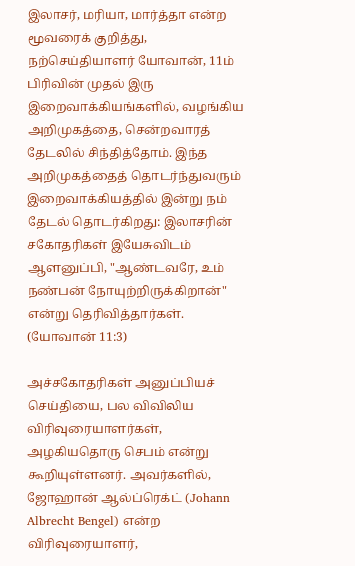இலாசர், மரியா, மார்த்தா என்ற மூவரைக் குறித்து, நற்செய்தியாளர் யோவான், 11ம் பிரிவின் முதல் இரு இறைவாக்கியங்களில், வழங்கிய அறிமுகத்தை, சென்றவாரத் தேடலில் சிந்தித்தோம். இந்த அறிமுகத்தைத் தொடர்ந்துவரும் இறைவாக்கியத்தில் இன்று நம் தேடல் தொடர்கிறது: இலாசரின் சகோதரிகள் இயேசுவிடம் ஆளனுப்பி, "ஆண்டவரே, உம் நண்பன் நோயுற்றிருக்கிறான்" என்று தெரிவித்தார்கள். (யோவான் 11:3)

அச்சகோதரிகள் அனுப்பியச் செய்தியை, பல விவிலிய விரிவுரையாளர்கள், அழகியதொரு செபம் என்று கூறியுள்ளனர். அவர்களில், ஜோஹான் ஆல்ப்ரெக்ட் (Johann Albrecht Bengel) என்ற விரிவுரையாளர்,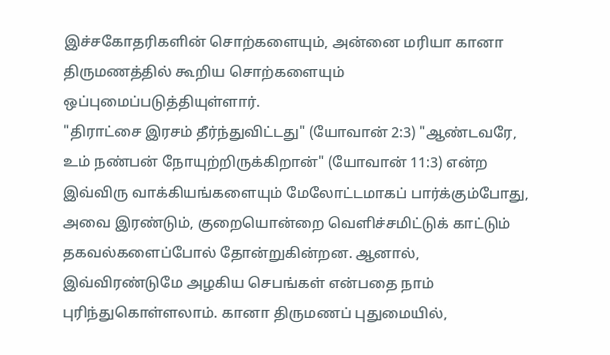இச்சகோதரிகளின் சொற்களையும், அன்னை மரியா கானா திருமணத்தில் கூறிய சொற்களையும் ஒப்புமைப்படுத்தியுள்ளார்.
"திராட்சை இரசம் தீர்ந்துவிட்டது" (யோவான் 2:3) "ஆண்டவரே, உம் நண்பன் நோயுற்றிருக்கிறான்" (யோவான் 11:3) என்ற இவ்விரு வாக்கியங்களையும் மேலோட்டமாகப் பார்க்கும்போது, அவை இரண்டும், குறையொன்றை வெளிச்சமிட்டுக் காட்டும் தகவல்களைப்போல் தோன்றுகின்றன. ஆனால், இவ்விரண்டுமே அழகிய செபங்கள் என்பதை நாம் புரிந்துகொள்ளலாம். கானா திருமணப் புதுமையில்,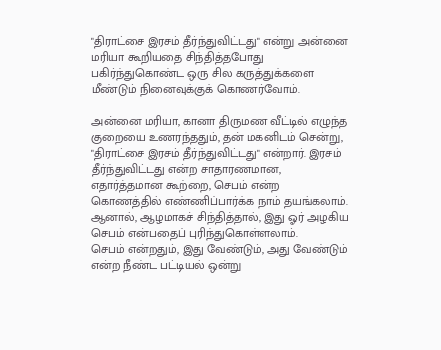"திராட்சை இரசம் தீர்ந்துவிட்டது" என்று அன்னை மரியா கூறியதை சிந்தித்தபோது பகிர்ந்துகொண்ட ஒரு சில கருத்துக்களை மீண்டும் நினைவுக்குக் கொணர்வோம்.

அன்னை மரியா, கானா திருமண வீட்டில் எழுந்த குறையை உணரந்ததும், தன் மகனிடம் சென்று, "திராட்சை இரசம் தீர்ந்துவிட்டது" என்றார். இரசம் தீர்ந்துவிட்டது என்ற சாதாரணமான, எதார்த்தமான கூற்றை, செபம் என்ற கொணத்தில் எண்ணிப்பார்க்க நாம் தயங்கலாம். ஆனால், ஆழமாகச் சிந்தித்தால், இது ஓர் அழகிய செபம் என்பதைப் புரிந்துகொள்ளலாம்.
செபம் என்றதும், இது வேண்டும், அது வேண்டும் என்ற நீண்ட பட்டியல் ஒன்று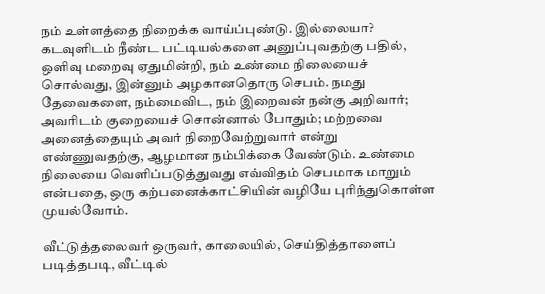நம் உள்ளத்தை நிறைக்க வாய்ப்புண்டு. இல்லையா? கடவுளிடம் நீண்ட பட்டியல்களை அனுப்புவதற்கு பதில், ஒளிவு மறைவு ஏதுமின்றி, நம் உண்மை நிலையைச் சொல்வது, இன்னும் அழகானதொரு செபம். நமது தேவைகளை, நம்மைவிட, நம் இறைவன் நன்கு அறிவார்; அவரிடம் குறையைச் சொன்னால் போதும்; மற்றவை அனைத்தையும் அவர் நிறைவேற்றுவார் என்று எண்ணுவதற்கு, ஆழமான நம்பிக்கை வேண்டும். உண்மை நிலையை வெளிப்படுத்துவது எவ்விதம் செபமாக மாறும் என்பதை, ஒரு கற்பனைக்காட்சியின் வழியே புரிந்துகொள்ள முயல்வோம்.

வீட்டுத்தலைவர் ஒருவர், காலையில், செய்தித்தாளைப் படித்தபடி, வீட்டில்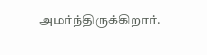அமர்ந்திருக்கிறார்.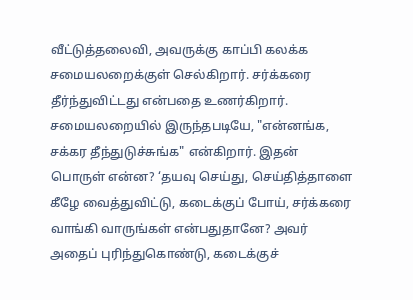வீட்டுத்தலைவி, அவருக்கு காப்பி கலக்க சமையலறைக்குள் செல்கிறார். சர்க்கரை தீர்ந்துவிட்டது என்பதை உணர்கிறார். சமையலறையில் இருந்தபடியே, "என்னங்க, சக்கர தீந்துடுச்சுங்க" என்கிறார். இதன் பொருள் என்ன? ‘தயவு செய்து, செய்தித்தாளை கீழே வைத்துவிட்டு, கடைக்குப் போய், சர்க்கரை வாங்கி வாருங்கள் என்பதுதானே? அவர் அதைப் புரிந்துகொண்டு, கடைக்குச்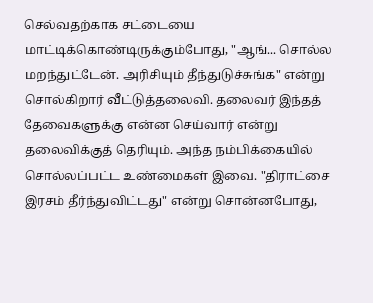செல்வதற்காக சட்டையை மாட்டிக்கொண்டிருக்கும்போது, "ஆங்... சொல்ல மறந்துட்டேன். அரிசியும் தீந்துடுச்சுங்க" என்று சொல்கிறார் வீட்டுத்தலைவி. தலைவர் இந்தத் தேவைகளுக்கு என்ன செய்வார் என்று தலைவிக்குத் தெரியும். அந்த நம்பிக்கையில் சொல்லப்பட்ட உண்மைகள் இவை. "திராட்சை இரசம் தீர்ந்துவிட்டது" என்று சொன்னபோது,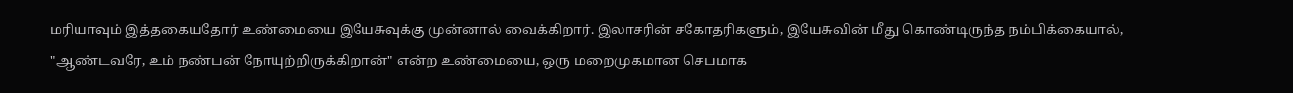மரியாவும் இத்தகையதோர் உண்மையை இயேசுவுக்கு முன்னால் வைக்கிறார். இலாசரின் சகோதரிகளும், இயேசுவின் மீது கொண்டிருந்த நம்பிக்கையால், "ஆண்டவரே, உம் நண்பன் நோயுற்றிருக்கிறான்" என்ற உண்மையை, ஒரு மறைமுகமான செபமாக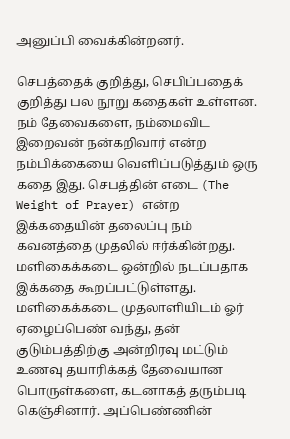அனுப்பி வைக்கின்றனர்.

செபத்தைக் குறித்து, செபிப்பதைக் குறித்து பல நூறு கதைகள் உள்ளன. நம் தேவைகளை, நம்மைவிட இறைவன் நன்கறிவார் என்ற நம்பிக்கையை வெளிப்படுத்தும் ஒரு கதை இது. செபத்தின் எடை (The Weight of Prayer) என்ற இக்கதையின் தலைப்பு நம் கவனத்தை முதலில் ஈர்க்கின்றது. மளிகைக்கடை ஒன்றில் நடப்பதாக இக்கதை கூறப்பட்டுள்ளது.
மளிகைக்கடை முதலாளியிடம் ஓர் ஏழைப்பெண் வந்து, தன் குடும்பத்திற்கு அன்றிரவு மட்டும் உணவு தயாரிக்கத் தேவையான பொருள்களை, கடனாகத் தரும்படி கெஞ்சினார். அப்பெண்ணின்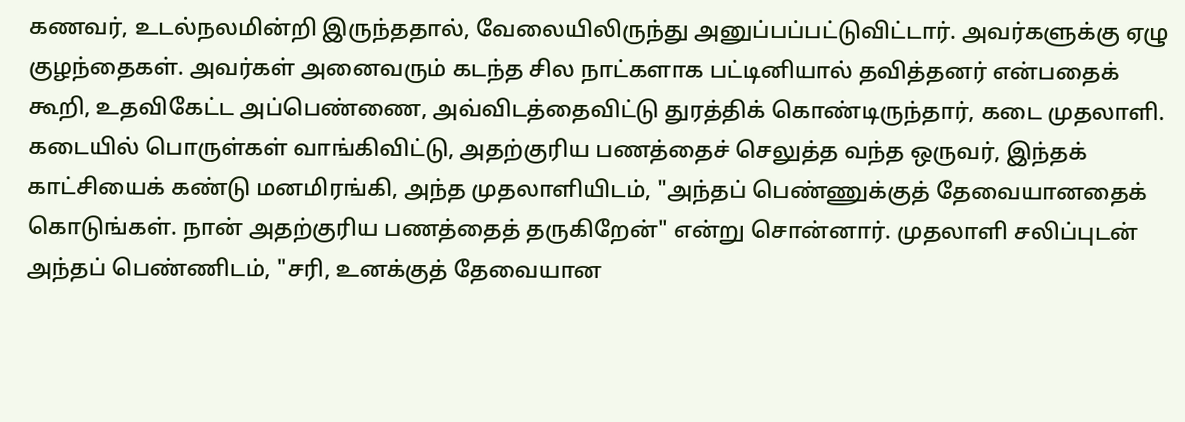கணவர், உடல்நலமின்றி இருந்ததால், வேலையிலிருந்து அனுப்பப்பட்டுவிட்டார். அவர்களுக்கு ஏழு குழந்தைகள். அவர்கள் அனைவரும் கடந்த சில நாட்களாக பட்டினியால் தவித்தனர் என்பதைக் கூறி, உதவிகேட்ட அப்பெண்ணை, அவ்விடத்தைவிட்டு துரத்திக் கொண்டிருந்தார், கடை முதலாளி.
கடையில் பொருள்கள் வாங்கிவிட்டு, அதற்குரிய பணத்தைச் செலுத்த வந்த ஒருவர், இந்தக் காட்சியைக் கண்டு மனமிரங்கி, அந்த முதலாளியிடம், "அந்தப் பெண்ணுக்குத் தேவையானதைக் கொடுங்கள். நான் அதற்குரிய பணத்தைத் தருகிறேன்" என்று சொன்னார். முதலாளி சலிப்புடன் அந்தப் பெண்ணிடம், "சரி, உனக்குத் தேவையான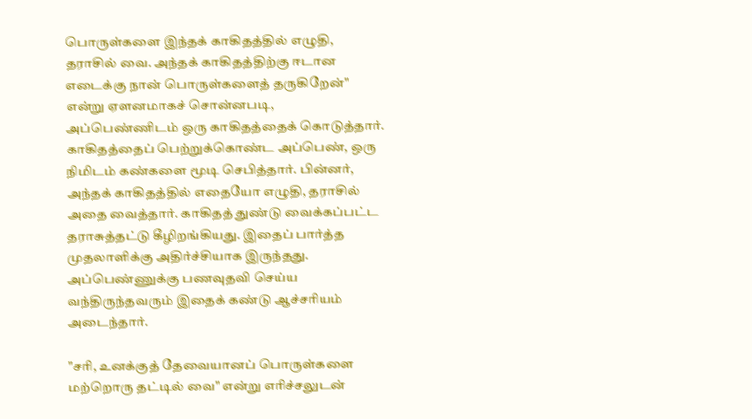பொருள்களை இந்தக் காகிதத்தில் எழுதி, தராசில் வை. அந்தக் காகிதத்திற்கு ஈடான எடைக்கு நான் பொருள்களைத் தருகிறேன்" என்று ஏளனமாகச் சொன்னபடி, அப்பெண்ணிடம் ஒரு காகிதத்தைக் கொடுத்தார். காகிதத்தைப் பெற்றுக்கொண்ட அப்பெண், ஒரு நிமிடம் கண்களை மூடி செபித்தார். பின்னர், அந்தக் காகிதத்தில் எதையோ எழுதி, தராசில் அதை வைத்தார். காகிதத் துண்டு வைக்கப்பட்ட தராசுத்தட்டு கீழிறங்கியது. இதைப் பார்த்த முதலாளிக்கு அதிர்ச்சியாக இருந்தது. அப்பெண்ணுக்கு பணவுதவி செய்ய வந்திருந்தவரும் இதைக் கண்டு ஆச்சரியம் அடைந்தார்.

"சரி, உனக்குத் தேவையானப் பொருள்களை மற்றொரு தட்டில் வை" என்று எரிச்சலுடன்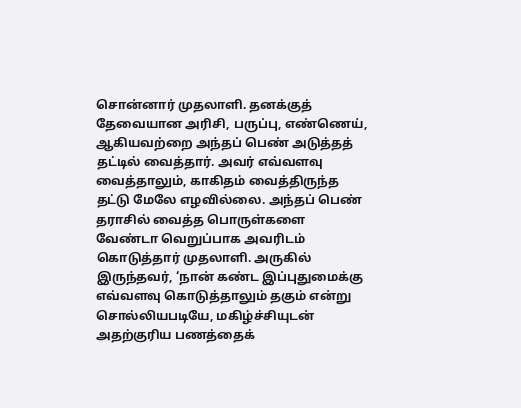சொன்னார் முதலாளி. தனக்குத் தேவையான அரிசி, பருப்பு, எண்ணெய், ஆகியவற்றை அந்தப் பெண் அடுத்தத் தட்டில் வைத்தார். அவர் எவ்வளவு வைத்தாலும், காகிதம் வைத்திருந்த தட்டு மேலே எழவில்லை. அந்தப் பெண் தராசில் வைத்த பொருள்களை வேண்டா வெறுப்பாக அவரிடம் கொடுத்தார் முதலாளி. அருகில் இருந்தவர், ‘நான் கண்ட இப்புதுமைக்கு எவ்வளவு கொடுத்தாலும் தகும் என்று சொல்லியபடியே, மகிழ்ச்சியுடன் அதற்குரிய பணத்தைக்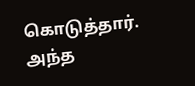கொடுத்தார். அந்த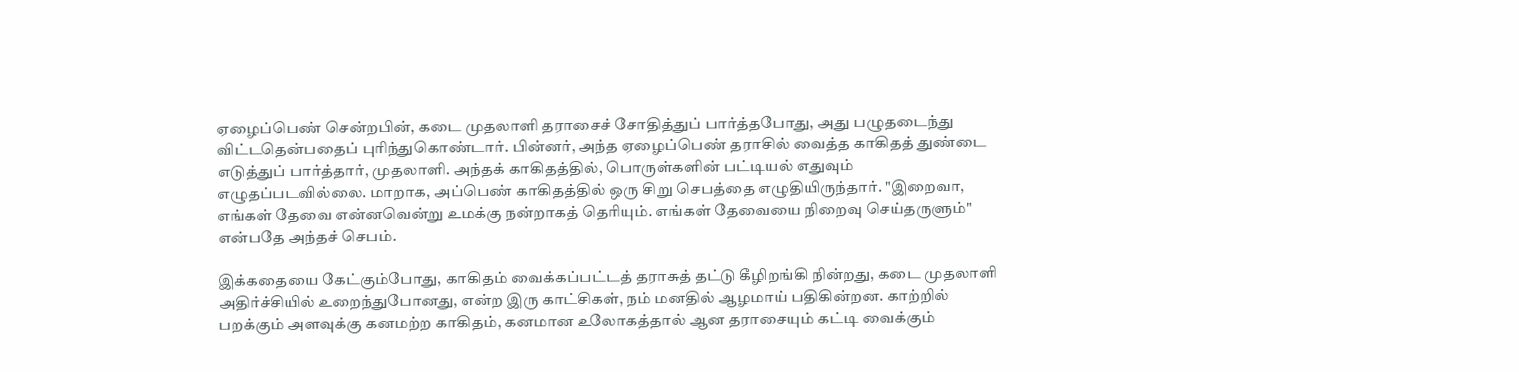ஏழைப்பெண் சென்றபின், கடை முதலாளி தராசைச் சோதித்துப் பார்த்தபோது, அது பழுதடைந்து விட்டதென்பதைப் புரிந்துகொண்டார். பின்னர், அந்த ஏழைப்பெண் தராசில் வைத்த காகிதத் துண்டை எடுத்துப் பார்த்தார், முதலாளி. அந்தக் காகிதத்தில், பொருள்களின் பட்டியல் எதுவும் எழுதப்படவில்லை. மாறாக, அப்பெண் காகிதத்தில் ஒரு சிறு செபத்தை எழுதியிருந்தார். "இறைவா, எங்கள் தேவை என்னவென்று உமக்கு நன்றாகத் தெரியும். எங்கள் தேவையை நிறைவு செய்தருளும்" என்பதே அந்தச் செபம்.

இக்கதையை கேட்கும்போது, காகிதம் வைக்கப்பட்டத் தராசுத் தட்டு கீழிறங்கி நின்றது, கடை முதலாளி அதிர்ச்சியில் உறைந்துபோனது, என்ற இரு காட்சிகள், நம் மனதில் ஆழமாய் பதிகின்றன. காற்றில் பறக்கும் அளவுக்கு கனமற்ற காகிதம், கனமான உலோகத்தால் ஆன தராசையும் கட்டி வைக்கும்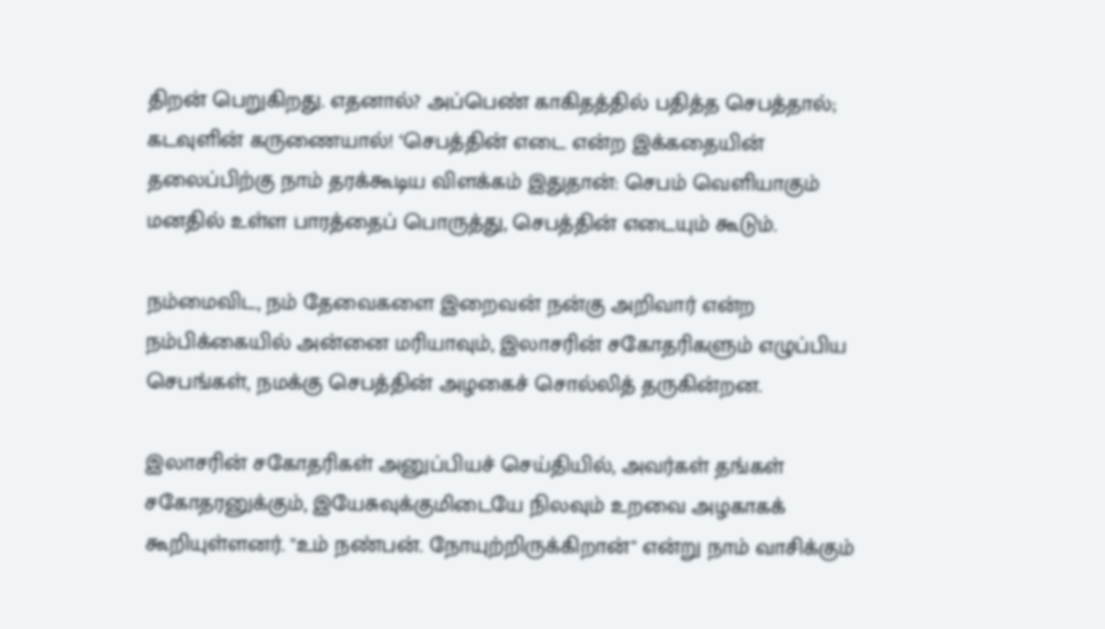திறன் பெறுகிறது. எதனால்? அப்பெண் காகிதத்தில் பதித்த செபத்தால்; கடவுளின் கருணையால்! ‘செபத்தின் எடை என்ற இக்கதையின் தலைப்பிற்கு நாம் தரக்கூடிய விளக்கம் இதுதான்: செபம் வெளியாகும் மனதில் உள்ள பாரத்தைப் பொருத்து, செபத்தின் எடையும் கூடும்.

நம்மைவிட, நம் தேவைகளை இறைவன் நன்கு அறிவார் என்ற நம்பிக்கையில் அன்னை மரியாவும், இலாசரின் சகோதரிகளும் எழுப்பிய செபங்கள், நமக்கு செபத்தின் அழகைச் சொல்லித் தருகின்றன.

இலாசரின் சகோதரிகள் அனுப்பியச் செய்தியில், அவர்கள் தங்கள் சகோதரனுக்கும், இயேசுவுக்குமிடையே நிலவும் உறவை அழகாகக் கூறியுள்ளனர். "உம் நண்பன். நோயுற்றிருக்கிறான்" என்று நாம் வாசிக்கும்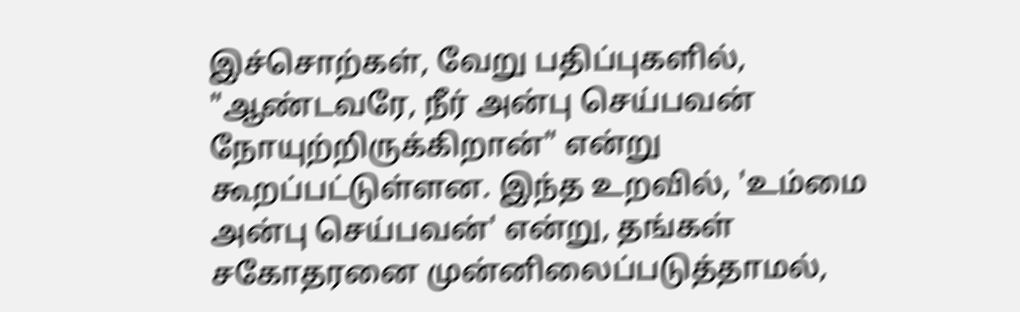இச்சொற்கள், வேறு பதிப்புகளில், "ஆண்டவரே, நீர் அன்பு செய்பவன் நோயுற்றிருக்கிறான்" என்று கூறப்பட்டுள்ளன. இந்த உறவில், 'உம்மை அன்பு செய்பவன்' என்று, தங்கள் சகோதரனை முன்னிலைப்படுத்தாமல்,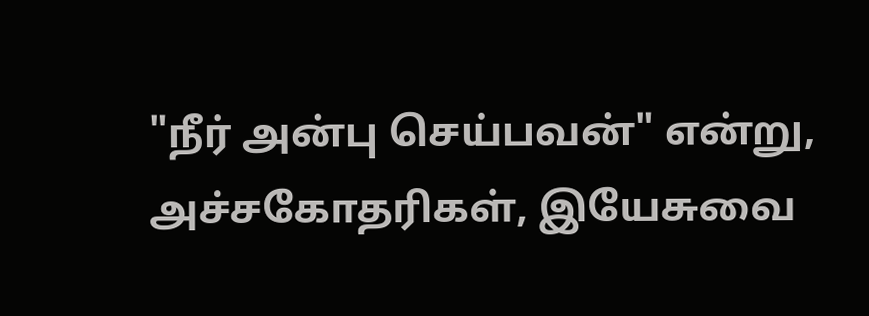"நீர் அன்பு செய்பவன்" என்று, அச்சகோதரிகள், இயேசுவை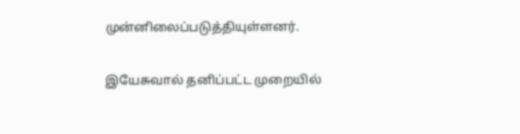முன்னிலைப்படுத்தியுள்ளனர்.

இயேசுவால் தனிப்பட்ட முறையில்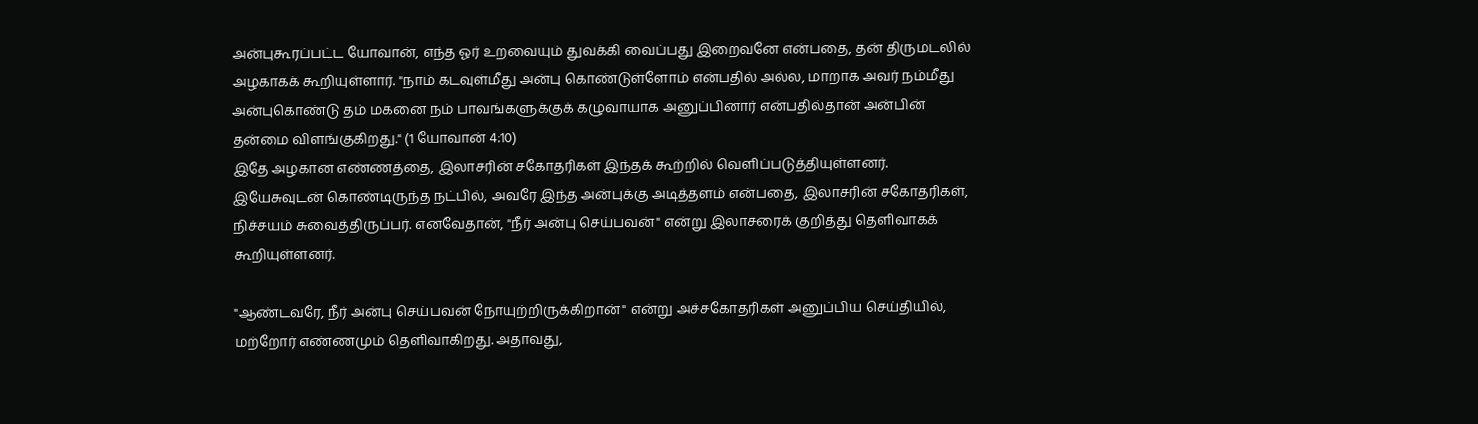அன்புகூரப்பட்ட யோவான், எந்த ஓர் உறவையும் துவக்கி வைப்பது இறைவனே என்பதை, தன் திருமடலில் அழகாகக் கூறியுள்ளார். "நாம் கடவுள்மீது அன்பு கொண்டுள்ளோம் என்பதில் அல்ல, மாறாக அவர் நம்மீது அன்புகொண்டு தம் மகனை நம் பாவங்களுக்குக் கழுவாயாக அனுப்பினார் என்பதில்தான் அன்பின் தன்மை விளங்குகிறது." (1 யோவான் 4:10)
இதே அழகான எண்ணத்தை, இலாசரின் சகோதரிகள் இந்தக் கூற்றில் வெளிப்படுத்தியுள்ளனர். இயேசுவுடன் கொண்டிருந்த நட்பில், அவரே இந்த அன்புக்கு அடித்தளம் என்பதை, இலாசரின் சகோதரிகள், நிச்சயம் சுவைத்திருப்பர். எனவேதான், "நீர் அன்பு செய்பவன்" என்று இலாசரைக் குறித்து தெளிவாகக் கூறியுள்ளனர்.

"ஆண்டவரே, நீர் அன்பு செய்பவன் நோயுற்றிருக்கிறான்" என்று அச்சகோதரிகள் அனுப்பிய செய்தியில், மற்றோர் எண்ணமும் தெளிவாகிறது. அதாவது,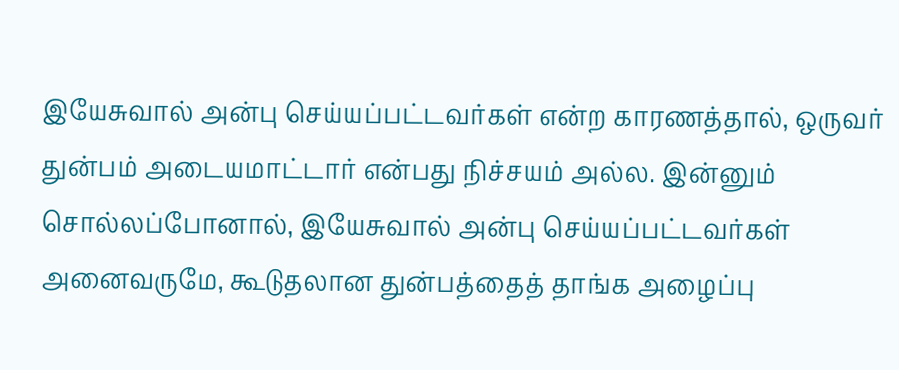இயேசுவால் அன்பு செய்யப்பட்டவர்கள் என்ற காரணத்தால், ஒருவர் துன்பம் அடையமாட்டார் என்பது நிச்சயம் அல்ல. இன்னும் சொல்லப்போனால், இயேசுவால் அன்பு செய்யப்பட்டவர்கள் அனைவருமே, கூடுதலான துன்பத்தைத் தாங்க அழைப்பு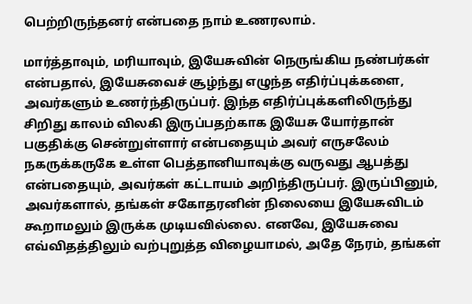பெற்றிருந்தனர் என்பதை நாம் உணரலாம்.

மார்த்தாவும், மரியாவும், இயேசுவின் நெருங்கிய நண்பர்கள் என்பதால், இயேசுவைச் சூழ்ந்து எழுந்த எதிர்ப்புக்களை, அவர்களும் உணர்ந்திருப்பர். இந்த எதிர்ப்புக்களிலிருந்து சிறிது காலம் விலகி இருப்பதற்காக இயேசு யோர்தான் பகுதிக்கு சென்றுள்ளார் என்பதையும் அவர் எருசலேம் நகருக்கருகே உள்ள பெத்தானியாவுக்கு வருவது ஆபத்து என்பதையும், அவர்கள் கட்டாயம் அறிந்திருப்பர். இருப்பினும், அவர்களால், தங்கள் சகோதரனின் நிலையை இயேசுவிடம் கூறாமலும் இருக்க முடியவில்லை. எனவே, இயேசுவை எவ்விதத்திலும் வற்புறுத்த விழையாமல், அதே நேரம், தங்கள்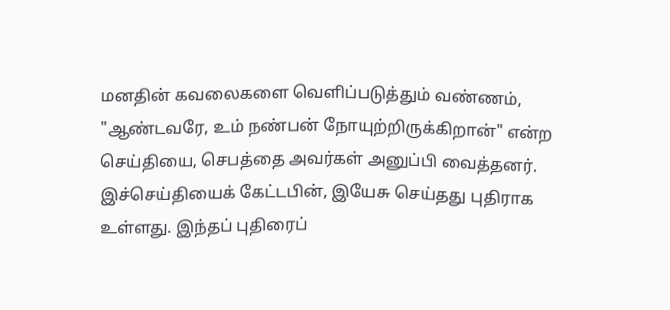மனதின் கவலைகளை வெளிப்படுத்தும் வண்ணம், "ஆண்டவரே, உம் நண்பன் நோயுற்றிருக்கிறான்" என்ற செய்தியை, செபத்தை அவர்கள் அனுப்பி வைத்தனர். இச்செய்தியைக் கேட்டபின், இயேசு செய்தது புதிராக உள்ளது. இந்தப் புதிரைப்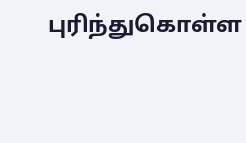புரிந்துகொள்ள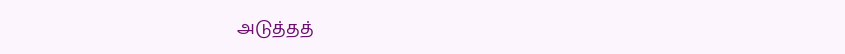அடுத்தத்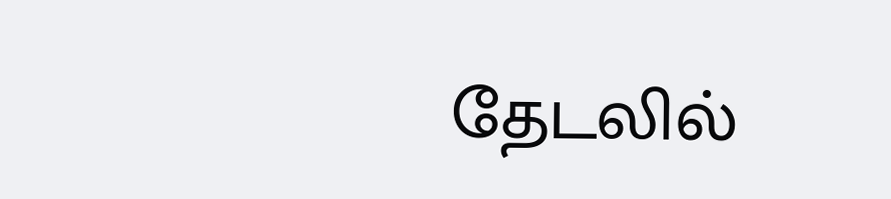தேடலில்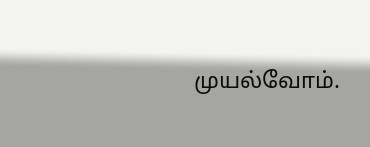முயல்வோம்.